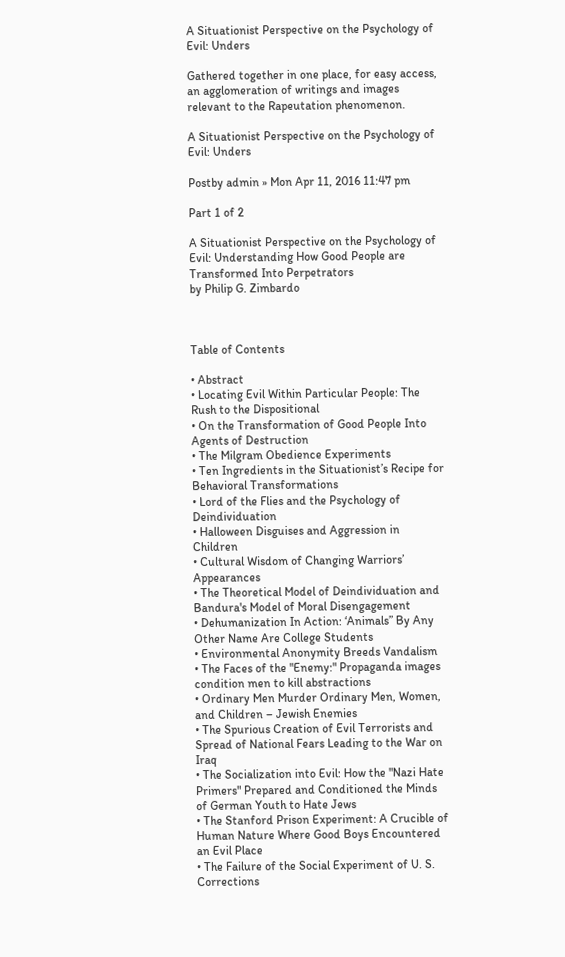A Situationist Perspective on the Psychology of Evil: Unders

Gathered together in one place, for easy access, an agglomeration of writings and images relevant to the Rapeutation phenomenon.

A Situationist Perspective on the Psychology of Evil: Unders

Postby admin » Mon Apr 11, 2016 11:47 pm

Part 1 of 2

A Situationist Perspective on the Psychology of Evil: Understanding How Good People are Transformed Into Perpetrators
by Philip G. Zimbardo



Table of Contents

• Abstract
• Locating Evil Within Particular People: The Rush to the Dispositional
• On the Transformation of Good People Into Agents of Destruction
• The Milgram Obedience Experiments
• Ten Ingredients in the Situationist’s Recipe for Behavioral Transformations
• Lord of the Flies and the Psychology of Deindividuation
• Halloween Disguises and Aggression in Children
• Cultural Wisdom of Changing Warriors’ Appearances
• The Theoretical Model of Deindividuation and Bandura's Model of Moral Disengagement
• Dehumanization In Action: ‘Animals” By Any Other Name Are College Students
• Environmental Anonymity Breeds Vandalism
• The Faces of the "Enemy:" Propaganda images condition men to kill abstractions
• Ordinary Men Murder Ordinary Men, Women, and Children – Jewish Enemies
• The Spurious Creation of Evil Terrorists and Spread of National Fears Leading to the War on Iraq
• The Socialization into Evil: How the "Nazi Hate Primers" Prepared and Conditioned the Minds of German Youth to Hate Jews
• The Stanford Prison Experiment: A Crucible of Human Nature Where Good Boys Encountered an Evil Place
• The Failure of the Social Experiment of U. S. Corrections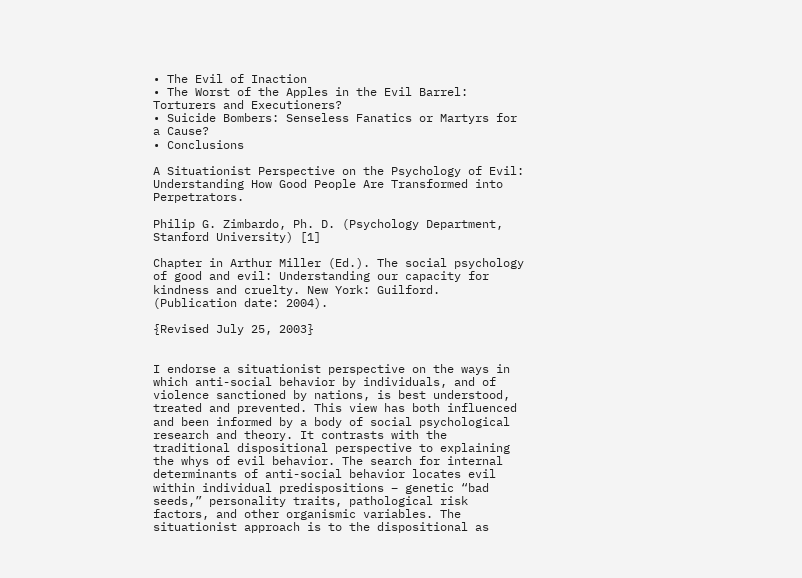• The Evil of Inaction
• The Worst of the Apples in the Evil Barrel: Torturers and Executioners?
• Suicide Bombers: Senseless Fanatics or Martyrs for a Cause?
• Conclusions

A Situationist Perspective on the Psychology of Evil: Understanding How Good People Are Transformed into Perpetrators.

Philip G. Zimbardo, Ph. D. (Psychology Department, Stanford University) [1]

Chapter in Arthur Miller (Ed.). The social psychology of good and evil: Understanding our capacity for kindness and cruelty. New York: Guilford. (Publication date: 2004).

{Revised July 25, 2003}


I endorse a situationist perspective on the ways in which anti-social behavior by individuals, and of violence sanctioned by nations, is best understood, treated and prevented. This view has both influenced and been informed by a body of social psychological research and theory. It contrasts with the traditional dispositional perspective to explaining the whys of evil behavior. The search for internal determinants of anti-social behavior locates evil within individual predispositions – genetic “bad seeds,” personality traits, pathological risk factors, and other organismic variables. The situationist approach is to the dispositional as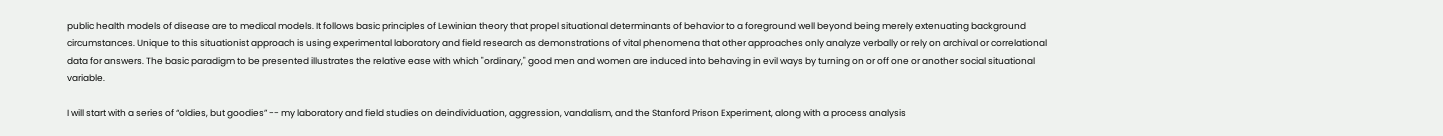public health models of disease are to medical models. It follows basic principles of Lewinian theory that propel situational determinants of behavior to a foreground well beyond being merely extenuating background circumstances. Unique to this situationist approach is using experimental laboratory and field research as demonstrations of vital phenomena that other approaches only analyze verbally or rely on archival or correlational data for answers. The basic paradigm to be presented illustrates the relative ease with which "ordinary," good men and women are induced into behaving in evil ways by turning on or off one or another social situational variable.

I will start with a series of “oldies, but goodies” -- my laboratory and field studies on deindividuation, aggression, vandalism, and the Stanford Prison Experiment, along with a process analysis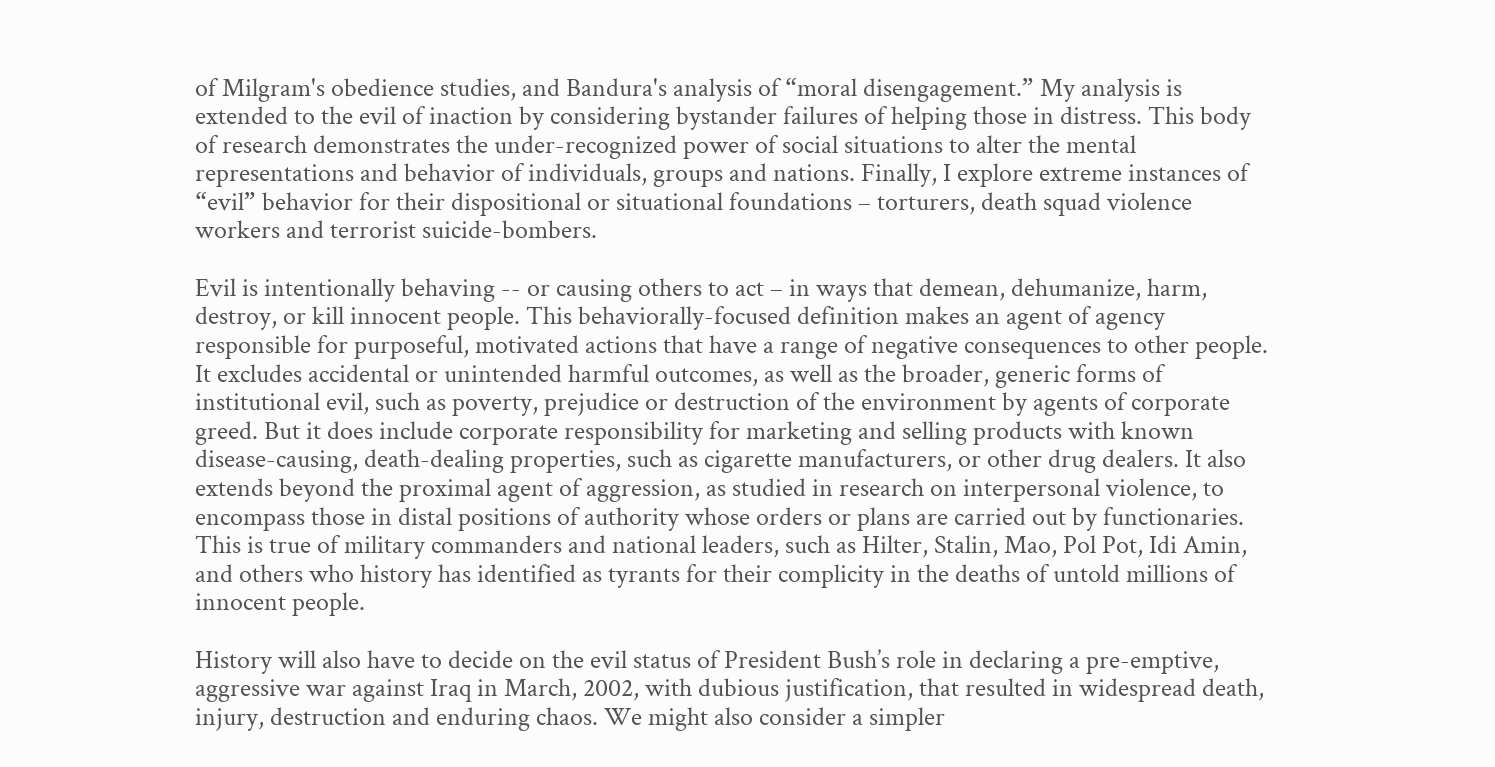of Milgram's obedience studies, and Bandura's analysis of “moral disengagement.” My analysis is extended to the evil of inaction by considering bystander failures of helping those in distress. This body of research demonstrates the under-recognized power of social situations to alter the mental representations and behavior of individuals, groups and nations. Finally, I explore extreme instances of “evil” behavior for their dispositional or situational foundations – torturers, death squad violence workers and terrorist suicide-bombers.

Evil is intentionally behaving -- or causing others to act – in ways that demean, dehumanize, harm, destroy, or kill innocent people. This behaviorally-focused definition makes an agent of agency responsible for purposeful, motivated actions that have a range of negative consequences to other people. It excludes accidental or unintended harmful outcomes, as well as the broader, generic forms of institutional evil, such as poverty, prejudice or destruction of the environment by agents of corporate greed. But it does include corporate responsibility for marketing and selling products with known disease-causing, death-dealing properties, such as cigarette manufacturers, or other drug dealers. It also extends beyond the proximal agent of aggression, as studied in research on interpersonal violence, to encompass those in distal positions of authority whose orders or plans are carried out by functionaries. This is true of military commanders and national leaders, such as Hilter, Stalin, Mao, Pol Pot, Idi Amin, and others who history has identified as tyrants for their complicity in the deaths of untold millions of innocent people.

History will also have to decide on the evil status of President Bush’s role in declaring a pre-emptive, aggressive war against Iraq in March, 2002, with dubious justification, that resulted in widespread death, injury, destruction and enduring chaos. We might also consider a simpler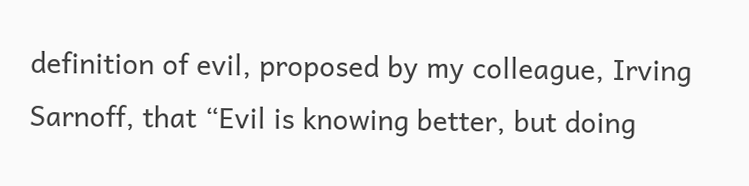definition of evil, proposed by my colleague, Irving Sarnoff, that “Evil is knowing better, but doing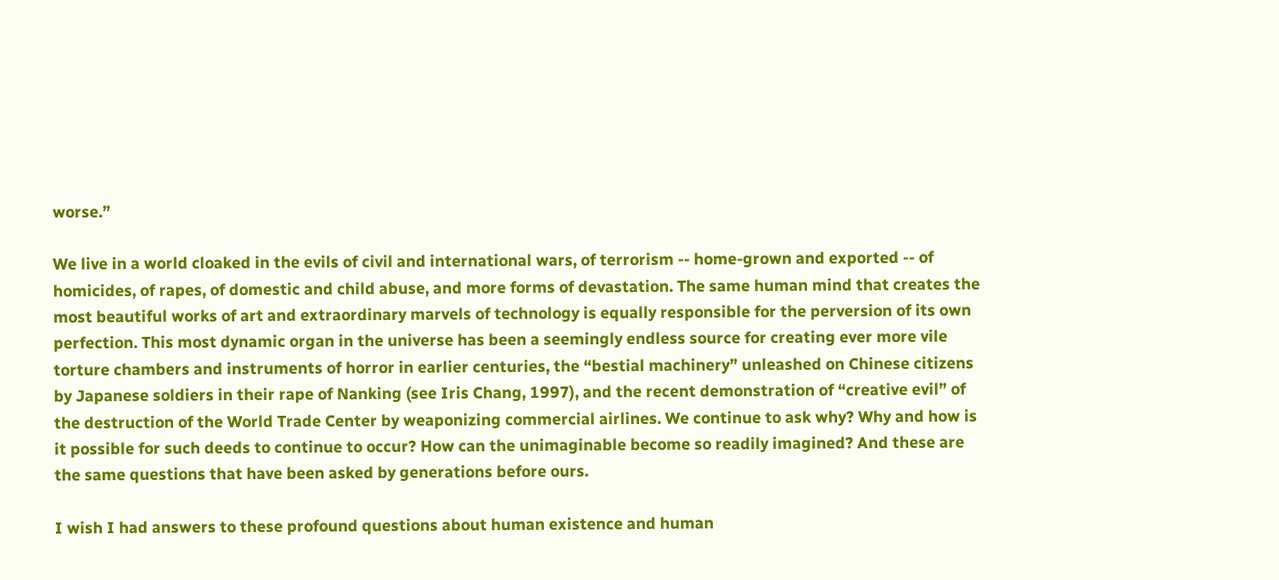worse.”

We live in a world cloaked in the evils of civil and international wars, of terrorism -- home-grown and exported -- of homicides, of rapes, of domestic and child abuse, and more forms of devastation. The same human mind that creates the most beautiful works of art and extraordinary marvels of technology is equally responsible for the perversion of its own perfection. This most dynamic organ in the universe has been a seemingly endless source for creating ever more vile torture chambers and instruments of horror in earlier centuries, the “bestial machinery” unleashed on Chinese citizens by Japanese soldiers in their rape of Nanking (see Iris Chang, 1997), and the recent demonstration of “creative evil” of the destruction of the World Trade Center by weaponizing commercial airlines. We continue to ask why? Why and how is it possible for such deeds to continue to occur? How can the unimaginable become so readily imagined? And these are the same questions that have been asked by generations before ours.

I wish I had answers to these profound questions about human existence and human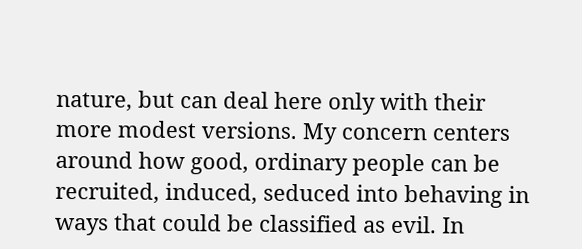nature, but can deal here only with their more modest versions. My concern centers around how good, ordinary people can be recruited, induced, seduced into behaving in ways that could be classified as evil. In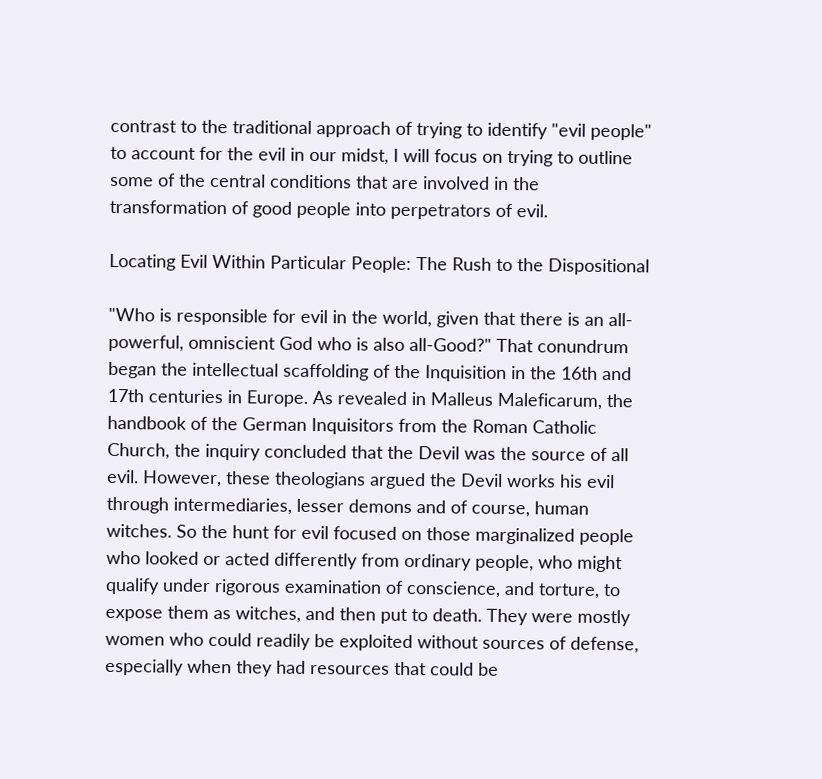contrast to the traditional approach of trying to identify "evil people" to account for the evil in our midst, I will focus on trying to outline some of the central conditions that are involved in the transformation of good people into perpetrators of evil.

Locating Evil Within Particular People: The Rush to the Dispositional

"Who is responsible for evil in the world, given that there is an all-powerful, omniscient God who is also all-Good?" That conundrum began the intellectual scaffolding of the Inquisition in the 16th and 17th centuries in Europe. As revealed in Malleus Maleficarum, the handbook of the German Inquisitors from the Roman Catholic Church, the inquiry concluded that the Devil was the source of all evil. However, these theologians argued the Devil works his evil through intermediaries, lesser demons and of course, human witches. So the hunt for evil focused on those marginalized people who looked or acted differently from ordinary people, who might qualify under rigorous examination of conscience, and torture, to expose them as witches, and then put to death. They were mostly women who could readily be exploited without sources of defense, especially when they had resources that could be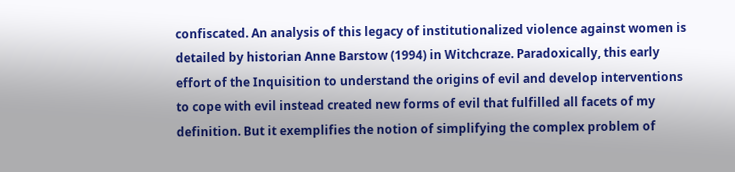confiscated. An analysis of this legacy of institutionalized violence against women is detailed by historian Anne Barstow (1994) in Witchcraze. Paradoxically, this early effort of the Inquisition to understand the origins of evil and develop interventions to cope with evil instead created new forms of evil that fulfilled all facets of my definition. But it exemplifies the notion of simplifying the complex problem of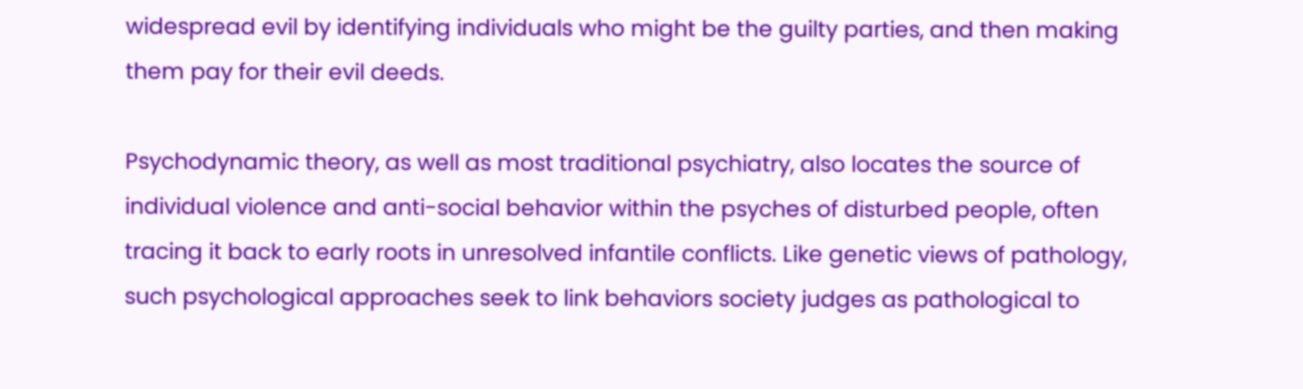widespread evil by identifying individuals who might be the guilty parties, and then making them pay for their evil deeds.

Psychodynamic theory, as well as most traditional psychiatry, also locates the source of individual violence and anti-social behavior within the psyches of disturbed people, often tracing it back to early roots in unresolved infantile conflicts. Like genetic views of pathology, such psychological approaches seek to link behaviors society judges as pathological to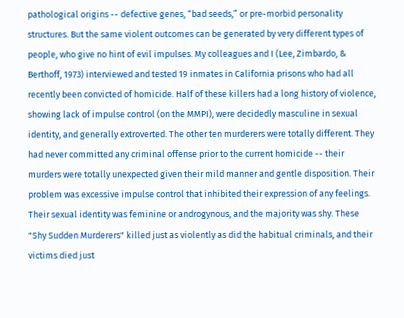pathological origins -- defective genes, “bad seeds,” or pre-morbid personality structures. But the same violent outcomes can be generated by very different types of people, who give no hint of evil impulses. My colleagues and I (Lee, Zimbardo, & Berthoff, 1973) interviewed and tested 19 inmates in California prisons who had all recently been convicted of homicide. Half of these killers had a long history of violence, showing lack of impulse control (on the MMPI), were decidedly masculine in sexual identity, and generally extroverted. The other ten murderers were totally different. They had never committed any criminal offense prior to the current homicide -- their murders were totally unexpected given their mild manner and gentle disposition. Their problem was excessive impulse control that inhibited their expression of any feelings. Their sexual identity was feminine or androgynous, and the majority was shy. These "Shy Sudden Murderers" killed just as violently as did the habitual criminals, and their victims died just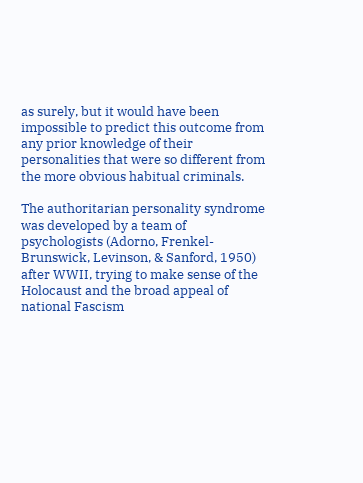as surely, but it would have been impossible to predict this outcome from any prior knowledge of their personalities that were so different from the more obvious habitual criminals.

The authoritarian personality syndrome was developed by a team of psychologists (Adorno, Frenkel-Brunswick, Levinson, & Sanford, 1950) after WWII, trying to make sense of the Holocaust and the broad appeal of national Fascism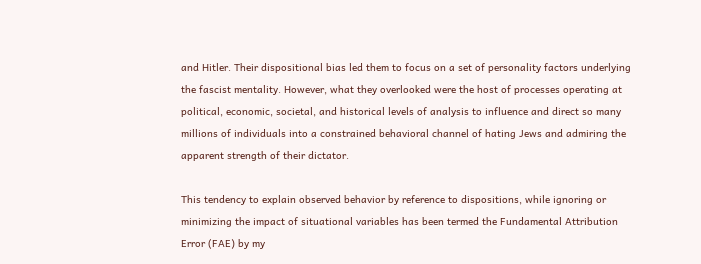and Hitler. Their dispositional bias led them to focus on a set of personality factors underlying the fascist mentality. However, what they overlooked were the host of processes operating at political, economic, societal, and historical levels of analysis to influence and direct so many millions of individuals into a constrained behavioral channel of hating Jews and admiring the apparent strength of their dictator.

This tendency to explain observed behavior by reference to dispositions, while ignoring or minimizing the impact of situational variables has been termed the Fundamental Attribution Error (FAE) by my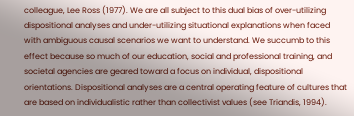colleague, Lee Ross (1977). We are all subject to this dual bias of over-utilizing dispositional analyses and under-utilizing situational explanations when faced with ambiguous causal scenarios we want to understand. We succumb to this effect because so much of our education, social and professional training, and societal agencies are geared toward a focus on individual, dispositional orientations. Dispositional analyses are a central operating feature of cultures that are based on individualistic rather than collectivist values (see Triandis, 1994).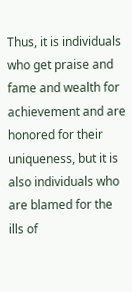Thus, it is individuals who get praise and fame and wealth for achievement and are honored for their uniqueness, but it is also individuals who are blamed for the ills of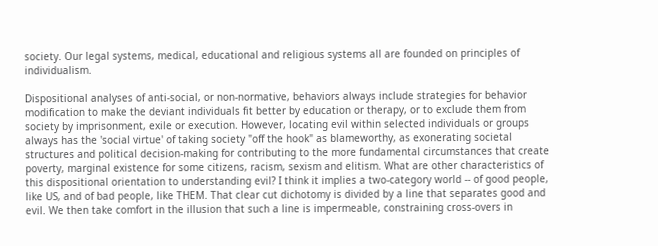society. Our legal systems, medical, educational and religious systems all are founded on principles of individualism.

Dispositional analyses of anti-social, or non-normative, behaviors always include strategies for behavior modification to make the deviant individuals fit better by education or therapy, or to exclude them from society by imprisonment, exile or execution. However, locating evil within selected individuals or groups always has the 'social virtue' of taking society "off the hook" as blameworthy, as exonerating societal structures and political decision-making for contributing to the more fundamental circumstances that create poverty, marginal existence for some citizens, racism, sexism and elitism. What are other characteristics of this dispositional orientation to understanding evil? I think it implies a two-category world -- of good people, like US, and of bad people, like THEM. That clear cut dichotomy is divided by a line that separates good and evil. We then take comfort in the illusion that such a line is impermeable, constraining cross-overs in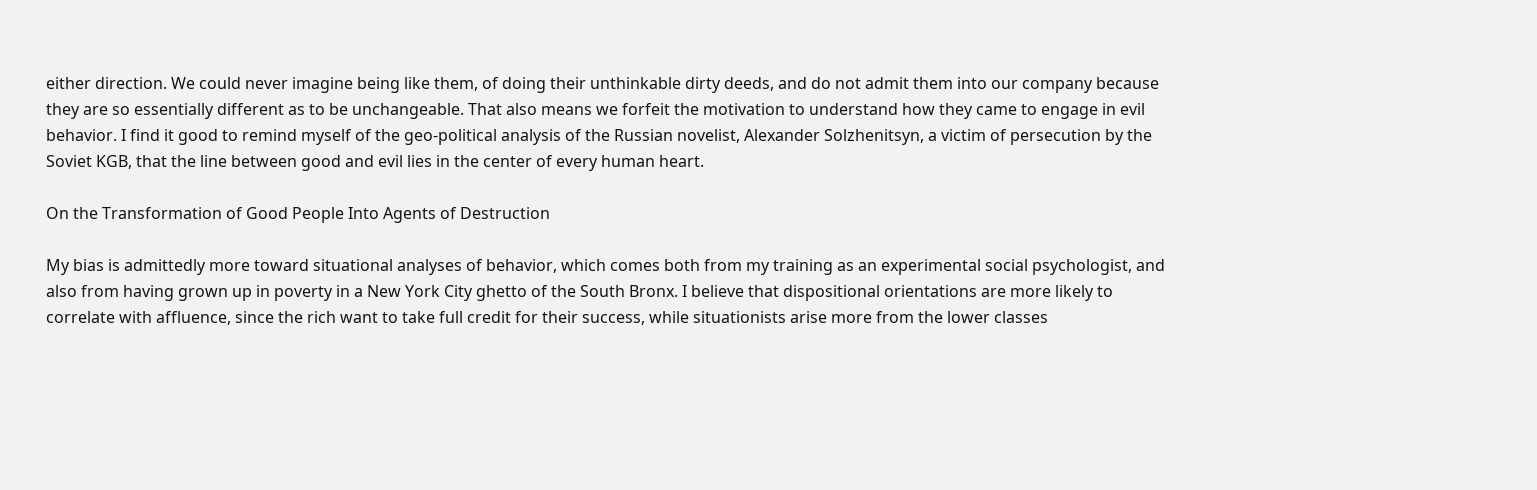either direction. We could never imagine being like them, of doing their unthinkable dirty deeds, and do not admit them into our company because they are so essentially different as to be unchangeable. That also means we forfeit the motivation to understand how they came to engage in evil behavior. I find it good to remind myself of the geo-political analysis of the Russian novelist, Alexander Solzhenitsyn, a victim of persecution by the Soviet KGB, that the line between good and evil lies in the center of every human heart.

On the Transformation of Good People Into Agents of Destruction

My bias is admittedly more toward situational analyses of behavior, which comes both from my training as an experimental social psychologist, and also from having grown up in poverty in a New York City ghetto of the South Bronx. I believe that dispositional orientations are more likely to correlate with affluence, since the rich want to take full credit for their success, while situationists arise more from the lower classes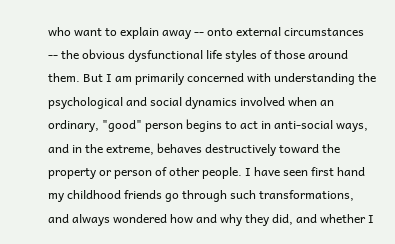who want to explain away -- onto external circumstances -- the obvious dysfunctional life styles of those around them. But I am primarily concerned with understanding the psychological and social dynamics involved when an ordinary, "good" person begins to act in anti-social ways, and in the extreme, behaves destructively toward the property or person of other people. I have seen first hand my childhood friends go through such transformations, and always wondered how and why they did, and whether I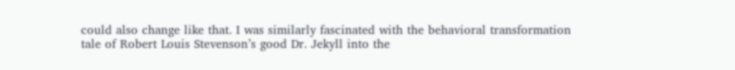could also change like that. I was similarly fascinated with the behavioral transformation tale of Robert Louis Stevenson’s good Dr. Jekyll into the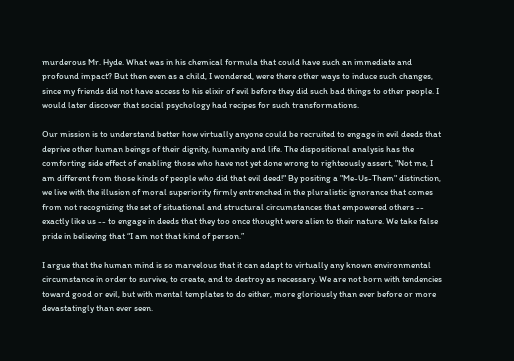murderous Mr. Hyde. What was in his chemical formula that could have such an immediate and profound impact? But then even as a child, I wondered, were there other ways to induce such changes, since my friends did not have access to his elixir of evil before they did such bad things to other people. I would later discover that social psychology had recipes for such transformations.

Our mission is to understand better how virtually anyone could be recruited to engage in evil deeds that deprive other human beings of their dignity, humanity and life. The dispositional analysis has the comforting side effect of enabling those who have not yet done wrong to righteously assert, "Not me, I am different from those kinds of people who did that evil deed!" By positing a "Me-Us-Them" distinction, we live with the illusion of moral superiority firmly entrenched in the pluralistic ignorance that comes from not recognizing the set of situational and structural circumstances that empowered others -- exactly like us -- to engage in deeds that they too once thought were alien to their nature. We take false pride in believing that “I am not that kind of person.”

I argue that the human mind is so marvelous that it can adapt to virtually any known environmental circumstance in order to survive, to create, and to destroy as necessary. We are not born with tendencies toward good or evil, but with mental templates to do either, more gloriously than ever before or more devastatingly than ever seen.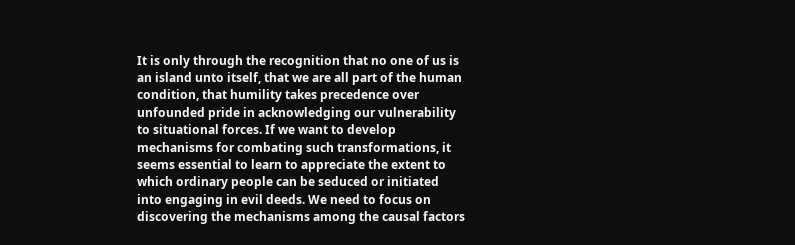It is only through the recognition that no one of us is an island unto itself, that we are all part of the human condition, that humility takes precedence over unfounded pride in acknowledging our vulnerability to situational forces. If we want to develop mechanisms for combating such transformations, it seems essential to learn to appreciate the extent to which ordinary people can be seduced or initiated into engaging in evil deeds. We need to focus on discovering the mechanisms among the causal factors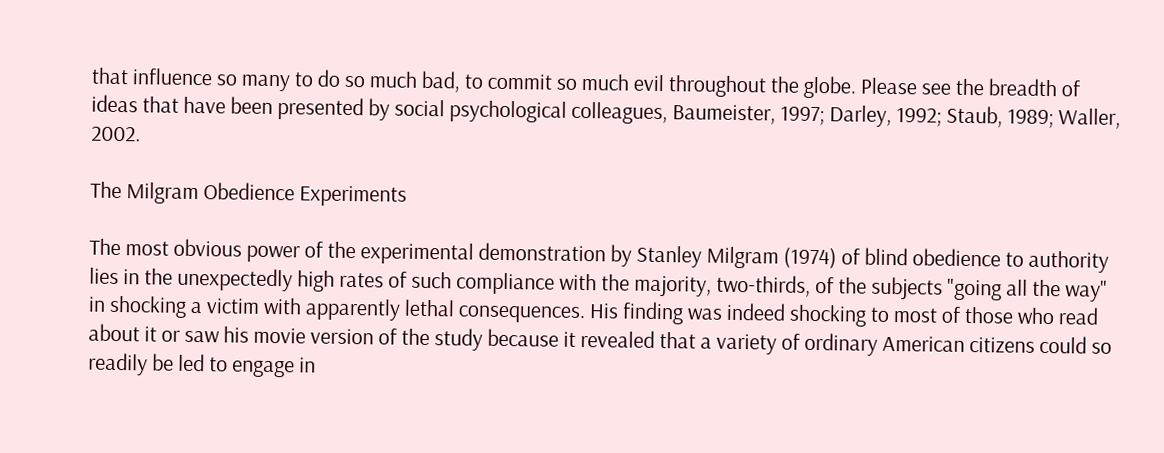that influence so many to do so much bad, to commit so much evil throughout the globe. Please see the breadth of ideas that have been presented by social psychological colleagues, Baumeister, 1997; Darley, 1992; Staub, 1989; Waller, 2002.

The Milgram Obedience Experiments

The most obvious power of the experimental demonstration by Stanley Milgram (1974) of blind obedience to authority lies in the unexpectedly high rates of such compliance with the majority, two-thirds, of the subjects "going all the way" in shocking a victim with apparently lethal consequences. His finding was indeed shocking to most of those who read about it or saw his movie version of the study because it revealed that a variety of ordinary American citizens could so readily be led to engage in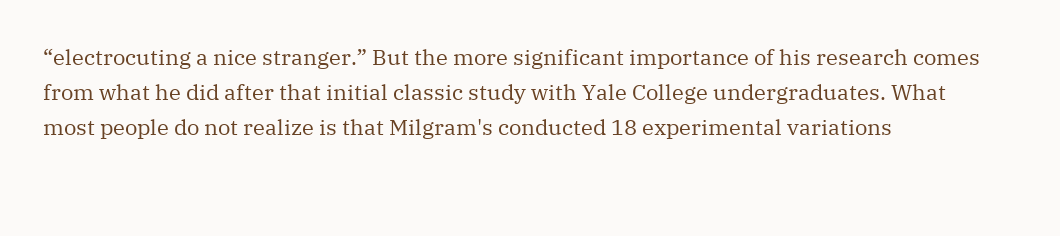“electrocuting a nice stranger.” But the more significant importance of his research comes from what he did after that initial classic study with Yale College undergraduates. What most people do not realize is that Milgram's conducted 18 experimental variations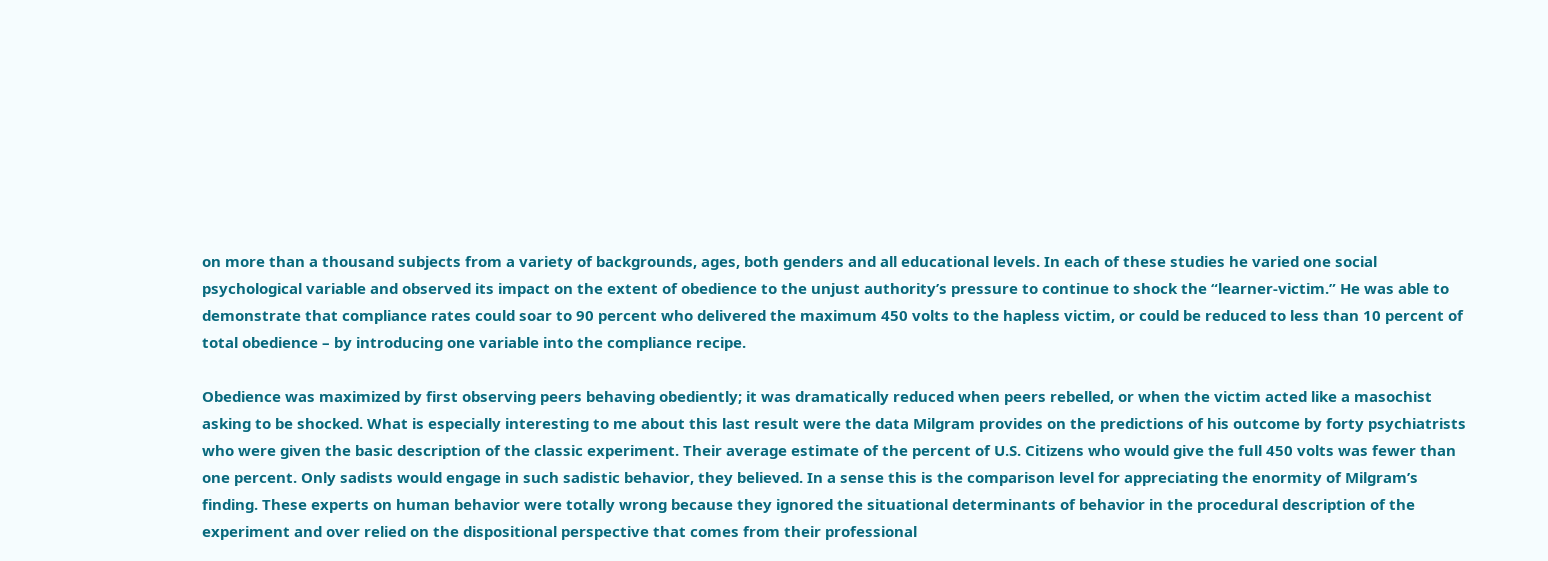on more than a thousand subjects from a variety of backgrounds, ages, both genders and all educational levels. In each of these studies he varied one social psychological variable and observed its impact on the extent of obedience to the unjust authority’s pressure to continue to shock the “learner-victim.” He was able to demonstrate that compliance rates could soar to 90 percent who delivered the maximum 450 volts to the hapless victim, or could be reduced to less than 10 percent of total obedience – by introducing one variable into the compliance recipe.

Obedience was maximized by first observing peers behaving obediently; it was dramatically reduced when peers rebelled, or when the victim acted like a masochist asking to be shocked. What is especially interesting to me about this last result were the data Milgram provides on the predictions of his outcome by forty psychiatrists who were given the basic description of the classic experiment. Their average estimate of the percent of U.S. Citizens who would give the full 450 volts was fewer than one percent. Only sadists would engage in such sadistic behavior, they believed. In a sense this is the comparison level for appreciating the enormity of Milgram’s finding. These experts on human behavior were totally wrong because they ignored the situational determinants of behavior in the procedural description of the experiment and over relied on the dispositional perspective that comes from their professional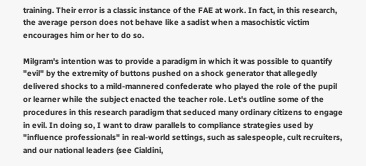training. Their error is a classic instance of the FAE at work. In fact, in this research, the average person does not behave like a sadist when a masochistic victim encourages him or her to do so.

Milgram's intention was to provide a paradigm in which it was possible to quantify "evil" by the extremity of buttons pushed on a shock generator that allegedly delivered shocks to a mild-mannered confederate who played the role of the pupil or learner while the subject enacted the teacher role. Let's outline some of the procedures in this research paradigm that seduced many ordinary citizens to engage in evil. In doing so, I want to draw parallels to compliance strategies used by "influence professionals" in real-world settings, such as salespeople, cult recruiters, and our national leaders (see Cialdini,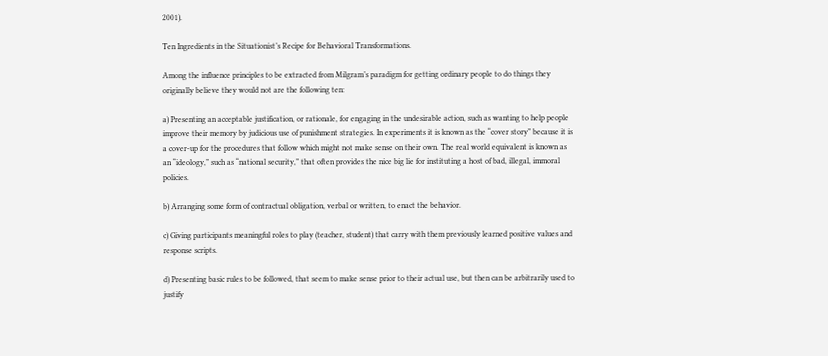2001).

Ten Ingredients in the Situationist’s Recipe for Behavioral Transformations.

Among the influence principles to be extracted from Milgram’s paradigm for getting ordinary people to do things they originally believe they would not are the following ten:

a) Presenting an acceptable justification, or rationale, for engaging in the undesirable action, such as wanting to help people improve their memory by judicious use of punishment strategies. In experiments it is known as the “cover story” because it is a cover-up for the procedures that follow which might not make sense on their own. The real world equivalent is known as an “ideology,” such as “national security,” that often provides the nice big lie for instituting a host of bad, illegal, immoral policies.

b) Arranging some form of contractual obligation, verbal or written, to enact the behavior.

c) Giving participants meaningful roles to play (teacher, student) that carry with them previously learned positive values and response scripts.

d) Presenting basic rules to be followed, that seem to make sense prior to their actual use, but then can be arbitrarily used to justify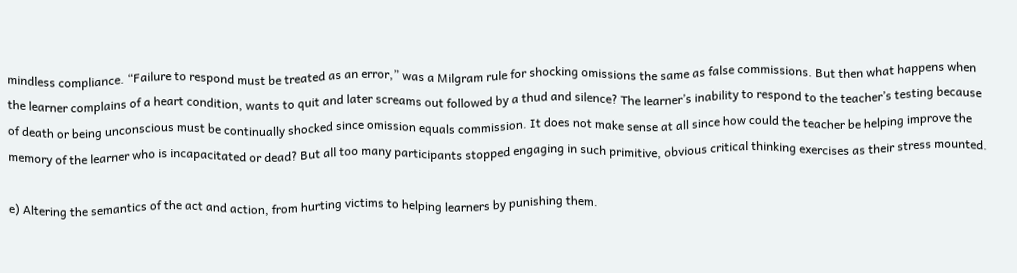mindless compliance. “Failure to respond must be treated as an error,” was a Milgram rule for shocking omissions the same as false commissions. But then what happens when the learner complains of a heart condition, wants to quit and later screams out followed by a thud and silence? The learner’s inability to respond to the teacher’s testing because of death or being unconscious must be continually shocked since omission equals commission. It does not make sense at all since how could the teacher be helping improve the memory of the learner who is incapacitated or dead? But all too many participants stopped engaging in such primitive, obvious critical thinking exercises as their stress mounted.

e) Altering the semantics of the act and action, from hurting victims to helping learners by punishing them.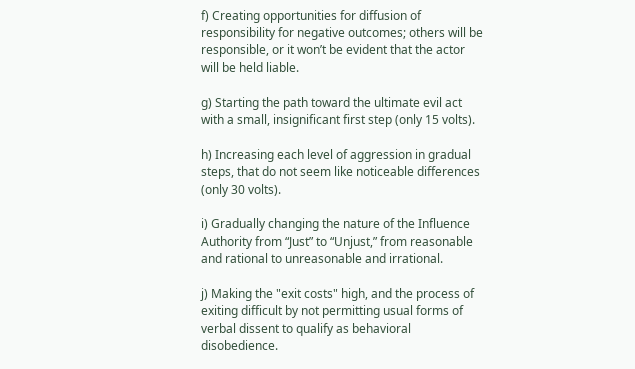f) Creating opportunities for diffusion of responsibility for negative outcomes; others will be responsible, or it won’t be evident that the actor will be held liable.

g) Starting the path toward the ultimate evil act with a small, insignificant first step (only 15 volts).

h) Increasing each level of aggression in gradual steps, that do not seem like noticeable differences (only 30 volts).

i) Gradually changing the nature of the Influence Authority from “Just” to “Unjust,” from reasonable and rational to unreasonable and irrational.

j) Making the "exit costs" high, and the process of exiting difficult by not permitting usual forms of verbal dissent to qualify as behavioral disobedience.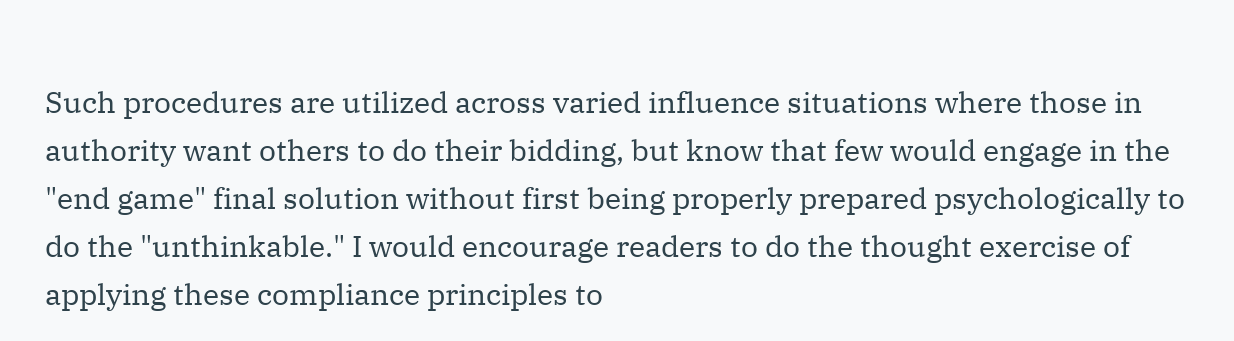Such procedures are utilized across varied influence situations where those in authority want others to do their bidding, but know that few would engage in the "end game" final solution without first being properly prepared psychologically to do the "unthinkable." I would encourage readers to do the thought exercise of applying these compliance principles to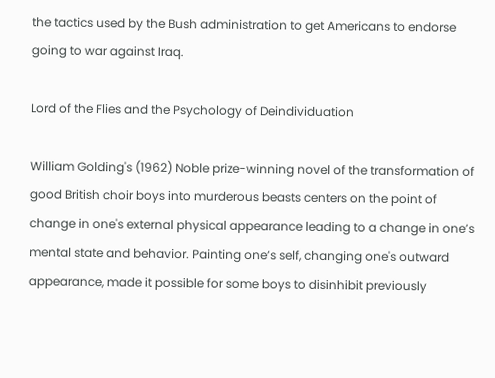the tactics used by the Bush administration to get Americans to endorse going to war against Iraq.

Lord of the Flies and the Psychology of Deindividuation

William Golding's (1962) Noble prize-winning novel of the transformation of good British choir boys into murderous beasts centers on the point of change in one's external physical appearance leading to a change in one’s mental state and behavior. Painting one’s self, changing one's outward appearance, made it possible for some boys to disinhibit previously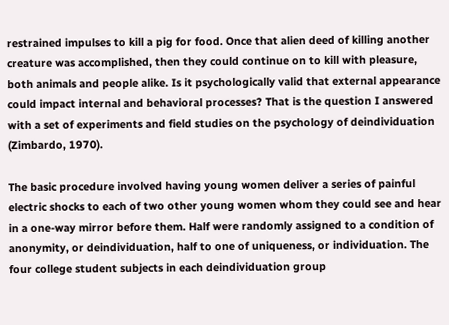restrained impulses to kill a pig for food. Once that alien deed of killing another creature was accomplished, then they could continue on to kill with pleasure, both animals and people alike. Is it psychologically valid that external appearance could impact internal and behavioral processes? That is the question I answered with a set of experiments and field studies on the psychology of deindividuation (Zimbardo, 1970).

The basic procedure involved having young women deliver a series of painful electric shocks to each of two other young women whom they could see and hear in a one-way mirror before them. Half were randomly assigned to a condition of anonymity, or deindividuation, half to one of uniqueness, or individuation. The four college student subjects in each deindividuation group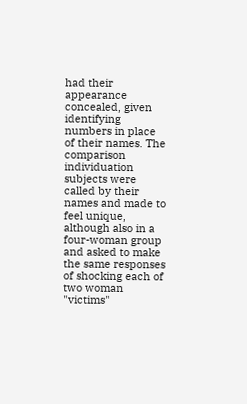had their appearance concealed, given identifying numbers in place of their names. The comparison individuation subjects were called by their names and made to feel unique, although also in a four-woman group and asked to make the same responses of shocking each of two woman "victims"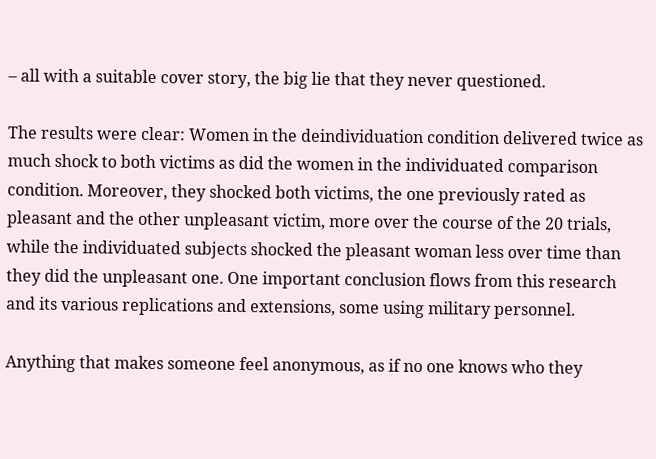– all with a suitable cover story, the big lie that they never questioned.

The results were clear: Women in the deindividuation condition delivered twice as much shock to both victims as did the women in the individuated comparison condition. Moreover, they shocked both victims, the one previously rated as pleasant and the other unpleasant victim, more over the course of the 20 trials, while the individuated subjects shocked the pleasant woman less over time than they did the unpleasant one. One important conclusion flows from this research and its various replications and extensions, some using military personnel.

Anything that makes someone feel anonymous, as if no one knows who they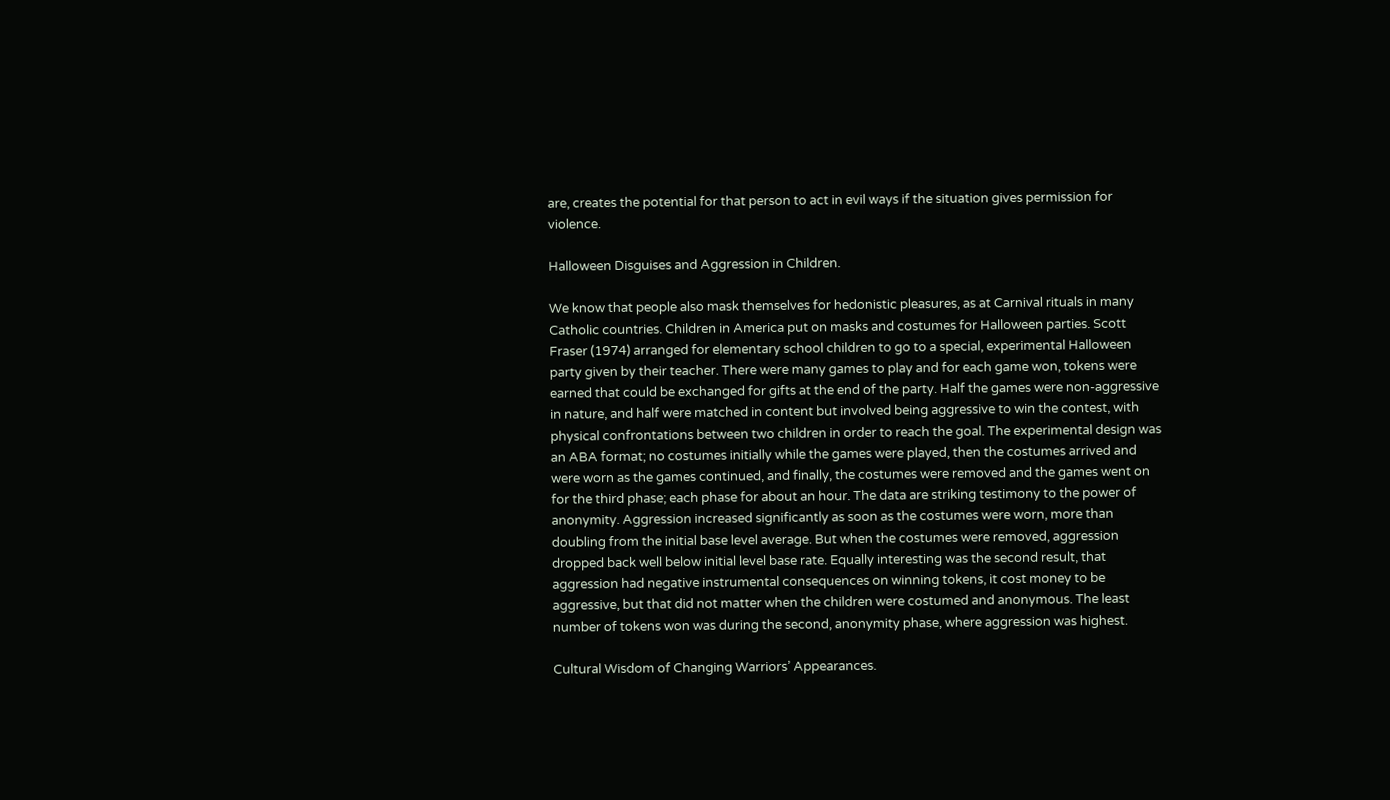are, creates the potential for that person to act in evil ways if the situation gives permission for violence.

Halloween Disguises and Aggression in Children.

We know that people also mask themselves for hedonistic pleasures, as at Carnival rituals in many Catholic countries. Children in America put on masks and costumes for Halloween parties. Scott Fraser (1974) arranged for elementary school children to go to a special, experimental Halloween party given by their teacher. There were many games to play and for each game won, tokens were earned that could be exchanged for gifts at the end of the party. Half the games were non-aggressive in nature, and half were matched in content but involved being aggressive to win the contest, with physical confrontations between two children in order to reach the goal. The experimental design was an ABA format; no costumes initially while the games were played, then the costumes arrived and were worn as the games continued, and finally, the costumes were removed and the games went on for the third phase; each phase for about an hour. The data are striking testimony to the power of anonymity. Aggression increased significantly as soon as the costumes were worn, more than doubling from the initial base level average. But when the costumes were removed, aggression dropped back well below initial level base rate. Equally interesting was the second result, that aggression had negative instrumental consequences on winning tokens, it cost money to be aggressive, but that did not matter when the children were costumed and anonymous. The least number of tokens won was during the second, anonymity phase, where aggression was highest.

Cultural Wisdom of Changing Warriors’ Appearances.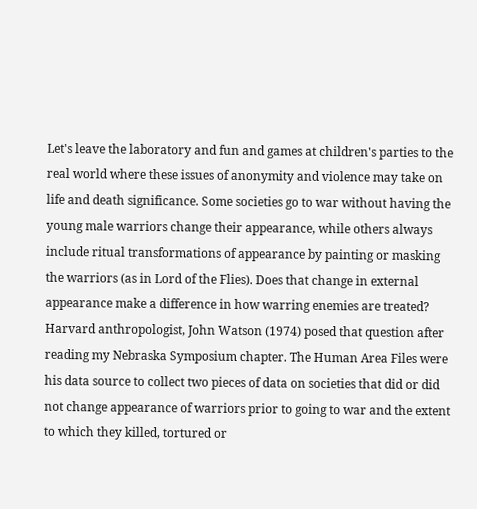Let's leave the laboratory and fun and games at children's parties to the real world where these issues of anonymity and violence may take on life and death significance. Some societies go to war without having the young male warriors change their appearance, while others always include ritual transformations of appearance by painting or masking the warriors (as in Lord of the Flies). Does that change in external appearance make a difference in how warring enemies are treated? Harvard anthropologist, John Watson (1974) posed that question after reading my Nebraska Symposium chapter. The Human Area Files were his data source to collect two pieces of data on societies that did or did not change appearance of warriors prior to going to war and the extent to which they killed, tortured or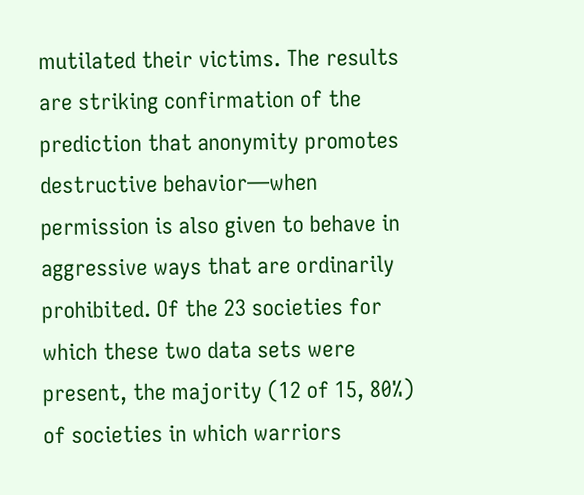mutilated their victims. The results are striking confirmation of the prediction that anonymity promotes destructive behavior—when permission is also given to behave in aggressive ways that are ordinarily prohibited. Of the 23 societies for which these two data sets were present, the majority (12 of 15, 80%) of societies in which warriors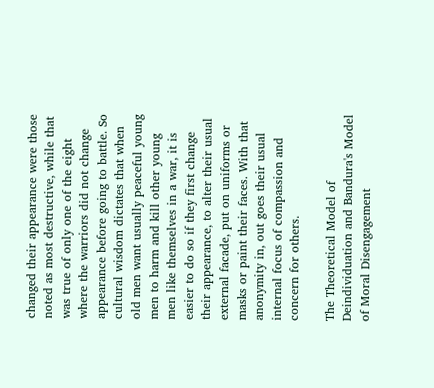changed their appearance were those noted as most destructive, while that was true of only one of the eight where the warriors did not change appearance before going to battle. So cultural wisdom dictates that when old men want usually peaceful young men to harm and kill other young men like themselves in a war, it is easier to do so if they first change their appearance, to alter their usual external facade, put on uniforms or masks or paint their faces. With that anonymity in, out goes their usual internal focus of compassion and concern for others.

The Theoretical Model of Deindividuation and Bandura's Model of Moral Disengagement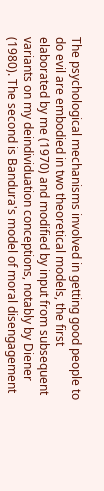The psychological mechanisms involved in getting good people to do evil are embodied in two theoretical models, the first elaborated by me (1970) and modified by input from subsequent variants on my deindividuation conceptions, notably by Diener (1980). The second is Bandura's model of moral disengagement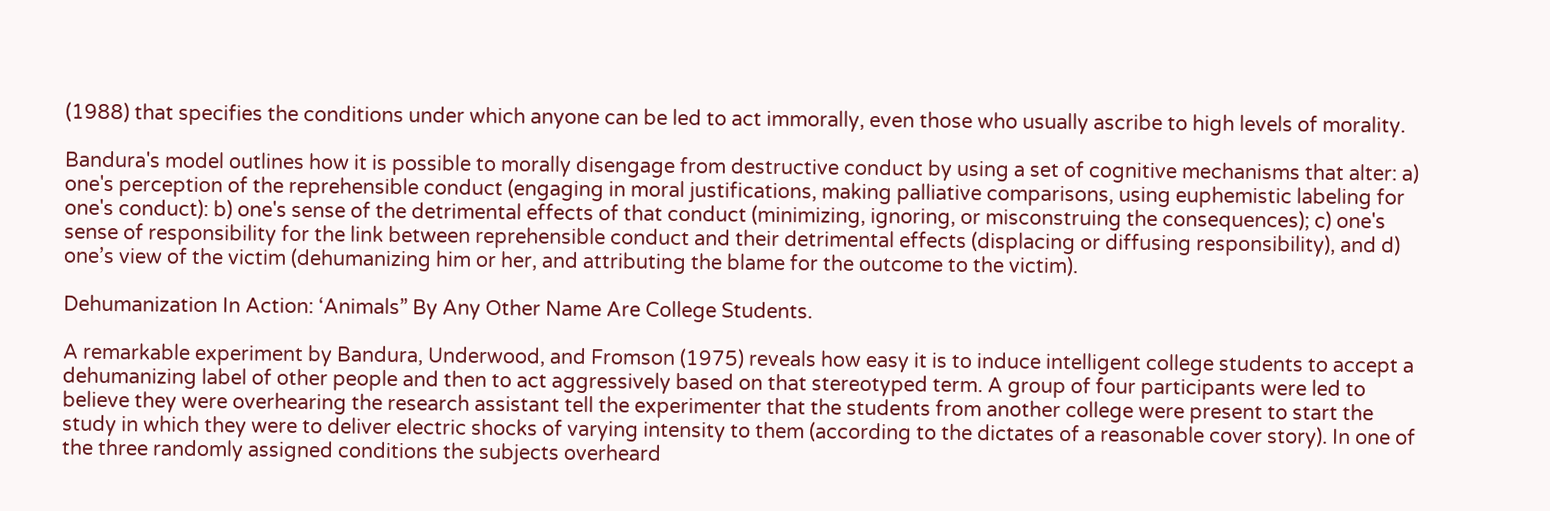(1988) that specifies the conditions under which anyone can be led to act immorally, even those who usually ascribe to high levels of morality.

Bandura's model outlines how it is possible to morally disengage from destructive conduct by using a set of cognitive mechanisms that alter: a) one's perception of the reprehensible conduct (engaging in moral justifications, making palliative comparisons, using euphemistic labeling for one's conduct): b) one's sense of the detrimental effects of that conduct (minimizing, ignoring, or misconstruing the consequences); c) one's sense of responsibility for the link between reprehensible conduct and their detrimental effects (displacing or diffusing responsibility), and d) one’s view of the victim (dehumanizing him or her, and attributing the blame for the outcome to the victim).

Dehumanization In Action: ‘Animals” By Any Other Name Are College Students.

A remarkable experiment by Bandura, Underwood, and Fromson (1975) reveals how easy it is to induce intelligent college students to accept a dehumanizing label of other people and then to act aggressively based on that stereotyped term. A group of four participants were led to believe they were overhearing the research assistant tell the experimenter that the students from another college were present to start the study in which they were to deliver electric shocks of varying intensity to them (according to the dictates of a reasonable cover story). In one of the three randomly assigned conditions the subjects overheard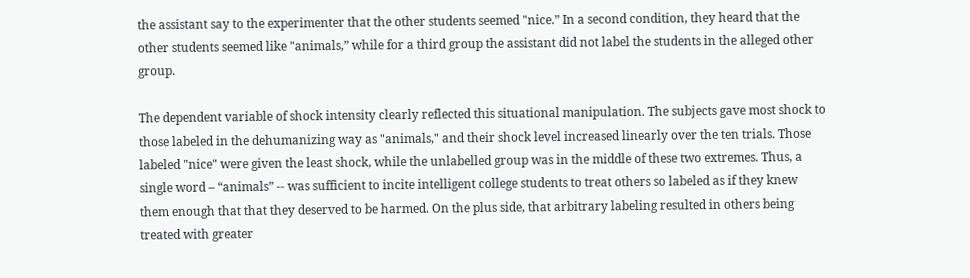the assistant say to the experimenter that the other students seemed "nice.” In a second condition, they heard that the other students seemed like "animals,” while for a third group the assistant did not label the students in the alleged other group.

The dependent variable of shock intensity clearly reflected this situational manipulation. The subjects gave most shock to those labeled in the dehumanizing way as "animals," and their shock level increased linearly over the ten trials. Those labeled "nice" were given the least shock, while the unlabelled group was in the middle of these two extremes. Thus, a single word – “animals” -- was sufficient to incite intelligent college students to treat others so labeled as if they knew them enough that that they deserved to be harmed. On the plus side, that arbitrary labeling resulted in others being treated with greater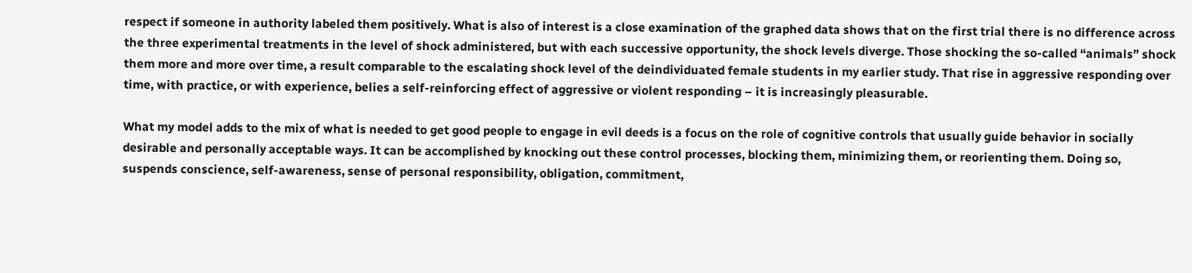respect if someone in authority labeled them positively. What is also of interest is a close examination of the graphed data shows that on the first trial there is no difference across the three experimental treatments in the level of shock administered, but with each successive opportunity, the shock levels diverge. Those shocking the so-called “animals” shock them more and more over time, a result comparable to the escalating shock level of the deindividuated female students in my earlier study. That rise in aggressive responding over time, with practice, or with experience, belies a self-reinforcing effect of aggressive or violent responding – it is increasingly pleasurable.

What my model adds to the mix of what is needed to get good people to engage in evil deeds is a focus on the role of cognitive controls that usually guide behavior in socially desirable and personally acceptable ways. It can be accomplished by knocking out these control processes, blocking them, minimizing them, or reorienting them. Doing so, suspends conscience, self-awareness, sense of personal responsibility, obligation, commitment,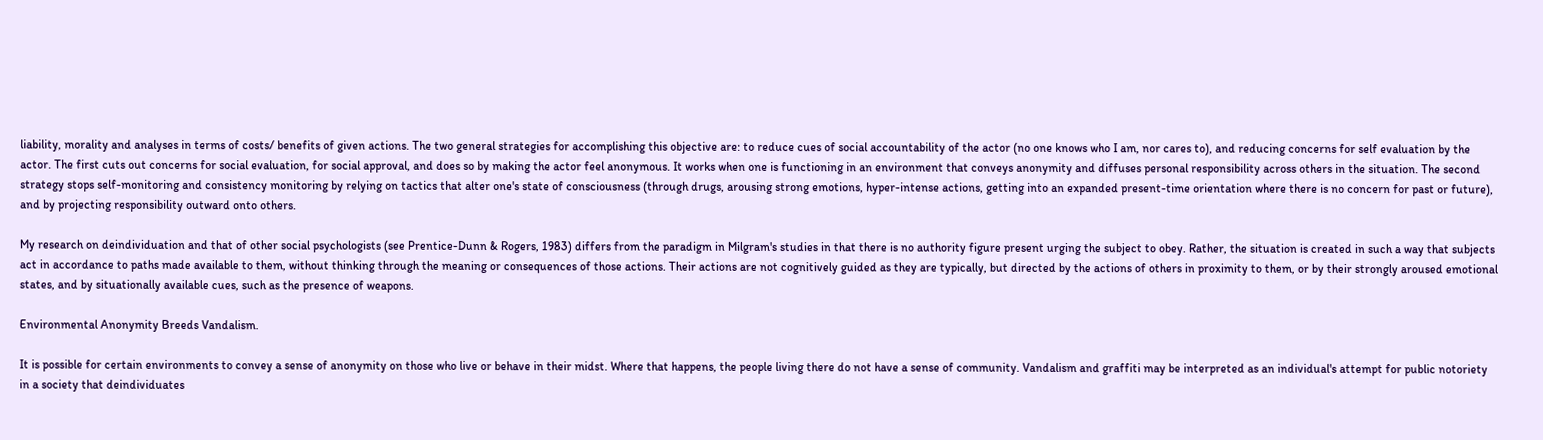liability, morality and analyses in terms of costs/ benefits of given actions. The two general strategies for accomplishing this objective are: to reduce cues of social accountability of the actor (no one knows who I am, nor cares to), and reducing concerns for self evaluation by the actor. The first cuts out concerns for social evaluation, for social approval, and does so by making the actor feel anonymous. It works when one is functioning in an environment that conveys anonymity and diffuses personal responsibility across others in the situation. The second strategy stops self-monitoring and consistency monitoring by relying on tactics that alter one's state of consciousness (through drugs, arousing strong emotions, hyper-intense actions, getting into an expanded present-time orientation where there is no concern for past or future), and by projecting responsibility outward onto others.

My research on deindividuation and that of other social psychologists (see Prentice-Dunn & Rogers, 1983) differs from the paradigm in Milgram's studies in that there is no authority figure present urging the subject to obey. Rather, the situation is created in such a way that subjects act in accordance to paths made available to them, without thinking through the meaning or consequences of those actions. Their actions are not cognitively guided as they are typically, but directed by the actions of others in proximity to them, or by their strongly aroused emotional states, and by situationally available cues, such as the presence of weapons.

Environmental Anonymity Breeds Vandalism.

It is possible for certain environments to convey a sense of anonymity on those who live or behave in their midst. Where that happens, the people living there do not have a sense of community. Vandalism and graffiti may be interpreted as an individual's attempt for public notoriety in a society that deindividuates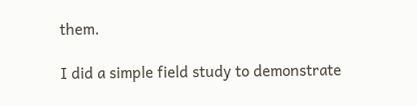them.

I did a simple field study to demonstrate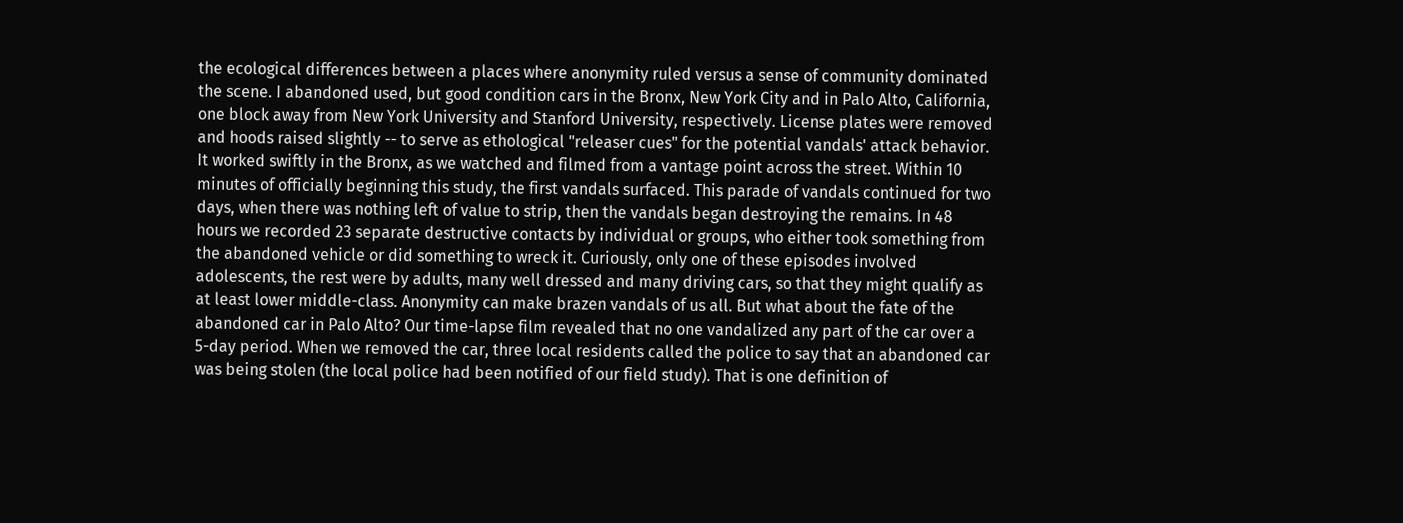the ecological differences between a places where anonymity ruled versus a sense of community dominated the scene. I abandoned used, but good condition cars in the Bronx, New York City and in Palo Alto, California, one block away from New York University and Stanford University, respectively. License plates were removed and hoods raised slightly -- to serve as ethological "releaser cues" for the potential vandals' attack behavior. It worked swiftly in the Bronx, as we watched and filmed from a vantage point across the street. Within 10 minutes of officially beginning this study, the first vandals surfaced. This parade of vandals continued for two days, when there was nothing left of value to strip, then the vandals began destroying the remains. In 48 hours we recorded 23 separate destructive contacts by individual or groups, who either took something from the abandoned vehicle or did something to wreck it. Curiously, only one of these episodes involved adolescents, the rest were by adults, many well dressed and many driving cars, so that they might qualify as at least lower middle-class. Anonymity can make brazen vandals of us all. But what about the fate of the abandoned car in Palo Alto? Our time-lapse film revealed that no one vandalized any part of the car over a 5-day period. When we removed the car, three local residents called the police to say that an abandoned car was being stolen (the local police had been notified of our field study). That is one definition of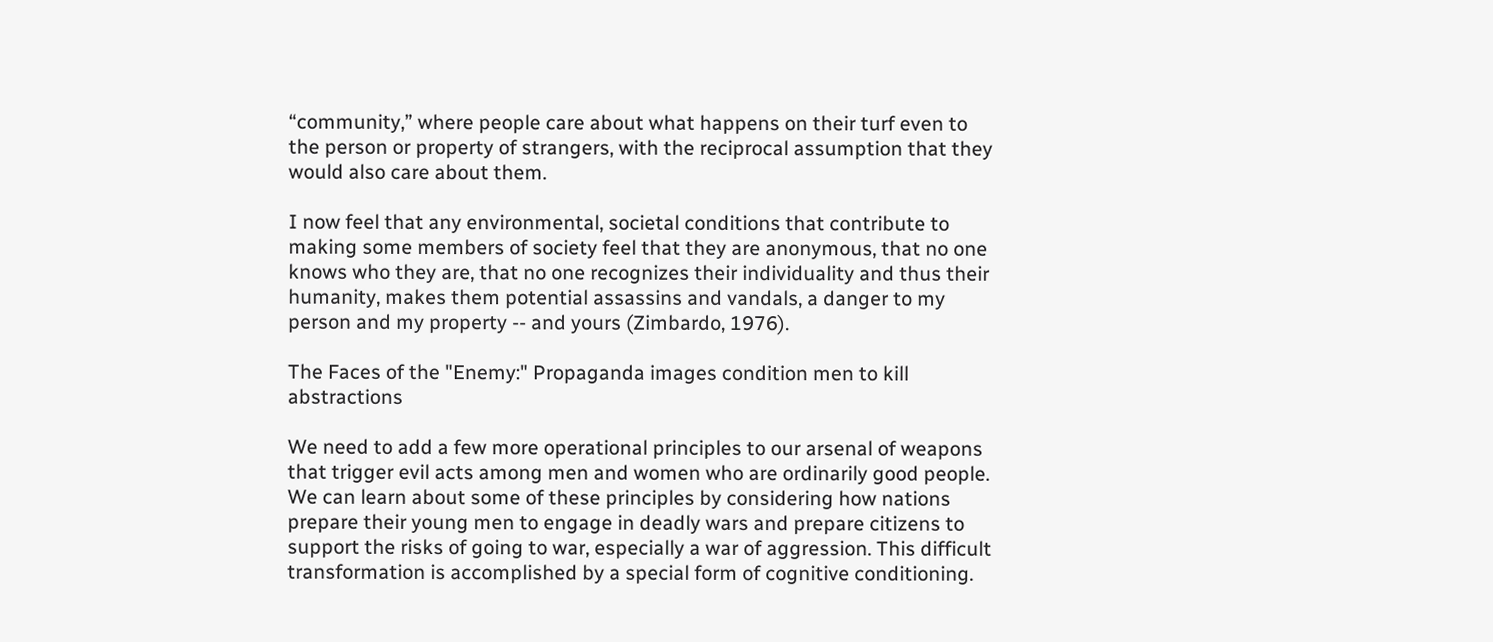“community,” where people care about what happens on their turf even to the person or property of strangers, with the reciprocal assumption that they would also care about them.

I now feel that any environmental, societal conditions that contribute to making some members of society feel that they are anonymous, that no one knows who they are, that no one recognizes their individuality and thus their humanity, makes them potential assassins and vandals, a danger to my person and my property -- and yours (Zimbardo, 1976).

The Faces of the "Enemy:" Propaganda images condition men to kill abstractions

We need to add a few more operational principles to our arsenal of weapons that trigger evil acts among men and women who are ordinarily good people. We can learn about some of these principles by considering how nations prepare their young men to engage in deadly wars and prepare citizens to support the risks of going to war, especially a war of aggression. This difficult transformation is accomplished by a special form of cognitive conditioning.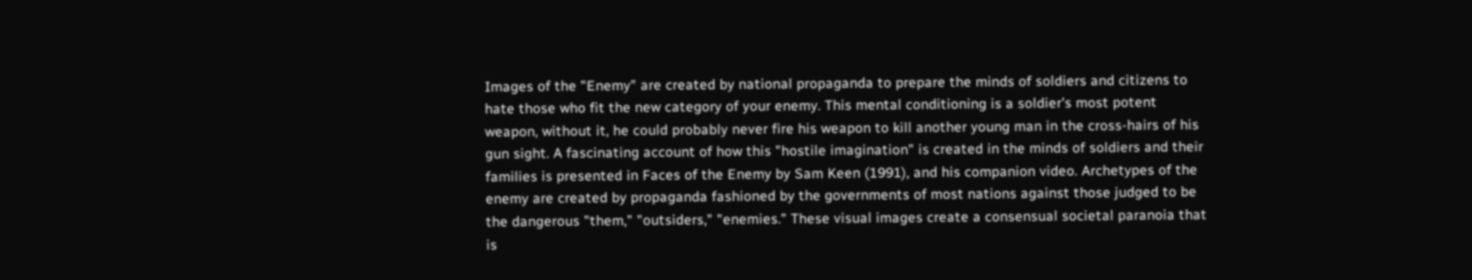Images of the "Enemy" are created by national propaganda to prepare the minds of soldiers and citizens to hate those who fit the new category of your enemy. This mental conditioning is a soldier's most potent weapon, without it, he could probably never fire his weapon to kill another young man in the cross-hairs of his gun sight. A fascinating account of how this "hostile imagination" is created in the minds of soldiers and their families is presented in Faces of the Enemy by Sam Keen (1991), and his companion video. Archetypes of the enemy are created by propaganda fashioned by the governments of most nations against those judged to be the dangerous "them," "outsiders," "enemies." These visual images create a consensual societal paranoia that is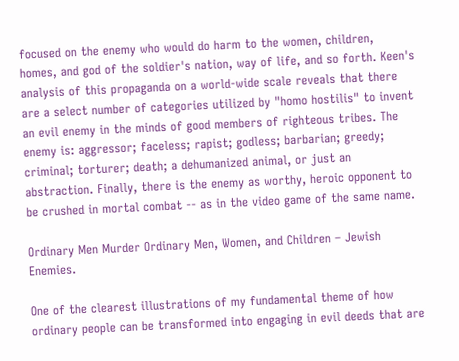focused on the enemy who would do harm to the women, children, homes, and god of the soldier's nation, way of life, and so forth. Keen's analysis of this propaganda on a world-wide scale reveals that there are a select number of categories utilized by "homo hostilis" to invent an evil enemy in the minds of good members of righteous tribes. The enemy is: aggressor; faceless; rapist; godless; barbarian; greedy; criminal; torturer; death; a dehumanized animal, or just an abstraction. Finally, there is the enemy as worthy, heroic opponent to be crushed in mortal combat -- as in the video game of the same name.

Ordinary Men Murder Ordinary Men, Women, and Children – Jewish Enemies.

One of the clearest illustrations of my fundamental theme of how ordinary people can be transformed into engaging in evil deeds that are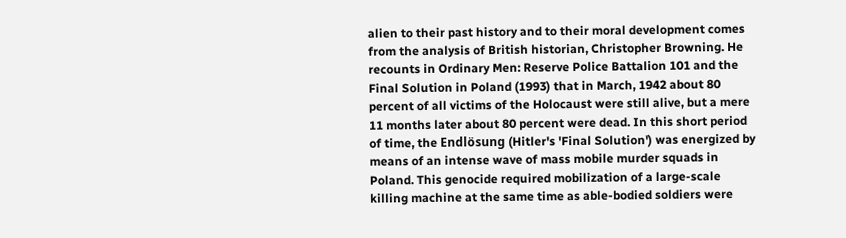alien to their past history and to their moral development comes from the analysis of British historian, Christopher Browning. He recounts in Ordinary Men: Reserve Police Battalion 101 and the Final Solution in Poland (1993) that in March, 1942 about 80 percent of all victims of the Holocaust were still alive, but a mere 11 months later about 80 percent were dead. In this short period of time, the Endlösung (Hitler's 'Final Solution') was energized by means of an intense wave of mass mobile murder squads in Poland. This genocide required mobilization of a large-scale killing machine at the same time as able-bodied soldiers were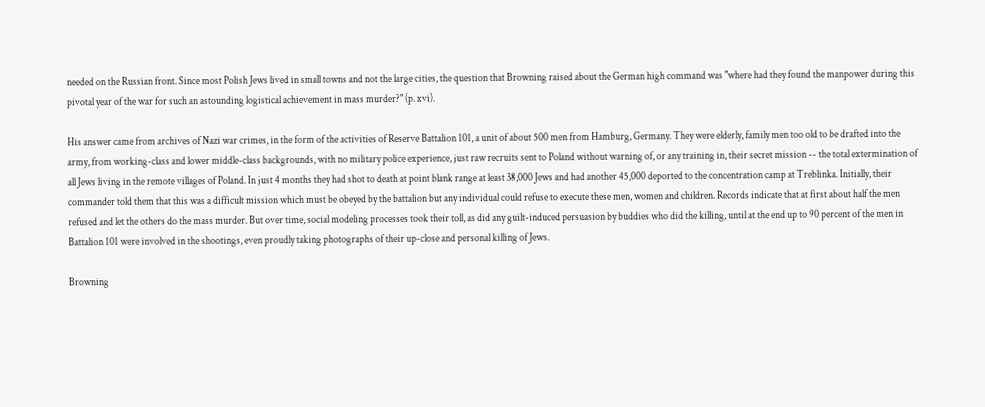needed on the Russian front. Since most Polish Jews lived in small towns and not the large cities, the question that Browning raised about the German high command was "where had they found the manpower during this pivotal year of the war for such an astounding logistical achievement in mass murder?" (p. xvi).

His answer came from archives of Nazi war crimes, in the form of the activities of Reserve Battalion 101, a unit of about 500 men from Hamburg, Germany. They were elderly, family men too old to be drafted into the army, from working-class and lower middle-class backgrounds, with no military police experience, just raw recruits sent to Poland without warning of, or any training in, their secret mission -- the total extermination of all Jews living in the remote villages of Poland. In just 4 months they had shot to death at point blank range at least 38,000 Jews and had another 45,000 deported to the concentration camp at Treblinka. Initially, their commander told them that this was a difficult mission which must be obeyed by the battalion but any individual could refuse to execute these men, women and children. Records indicate that at first about half the men refused and let the others do the mass murder. But over time, social modeling processes took their toll, as did any guilt-induced persuasion by buddies who did the killing, until at the end up to 90 percent of the men in Battalion 101 were involved in the shootings, even proudly taking photographs of their up-close and personal killing of Jews.

Browning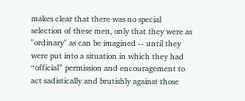makes clear that there was no special selection of these men, only that they were as "ordinary" as can be imagined -- until they were put into a situation in which they had “official” permission and encouragement to act sadistically and brutishly against those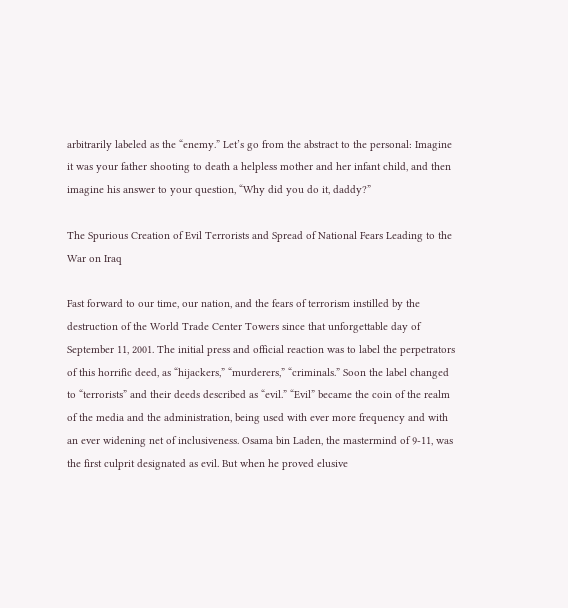arbitrarily labeled as the “enemy.” Let’s go from the abstract to the personal: Imagine it was your father shooting to death a helpless mother and her infant child, and then imagine his answer to your question, “Why did you do it, daddy?”

The Spurious Creation of Evil Terrorists and Spread of National Fears Leading to the War on Iraq

Fast forward to our time, our nation, and the fears of terrorism instilled by the destruction of the World Trade Center Towers since that unforgettable day of September 11, 2001. The initial press and official reaction was to label the perpetrators of this horrific deed, as “hijackers,” “murderers,” “criminals.” Soon the label changed to “terrorists” and their deeds described as “evil.” “Evil” became the coin of the realm of the media and the administration, being used with ever more frequency and with an ever widening net of inclusiveness. Osama bin Laden, the mastermind of 9-11, was the first culprit designated as evil. But when he proved elusive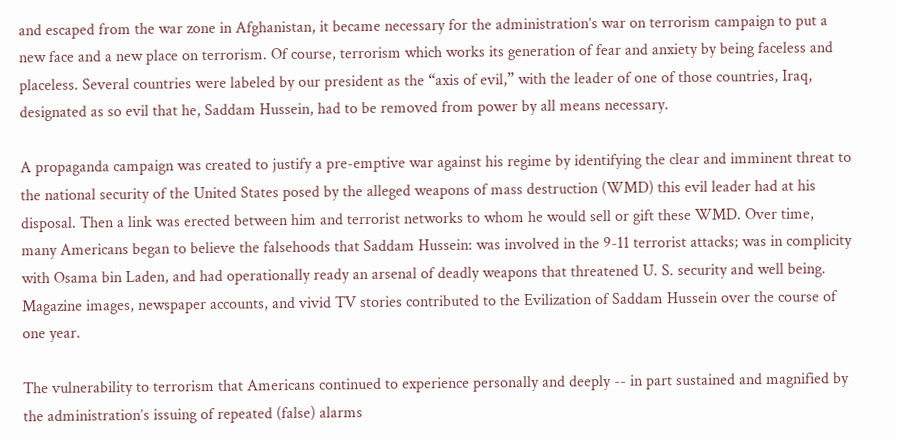and escaped from the war zone in Afghanistan, it became necessary for the administration’s war on terrorism campaign to put a new face and a new place on terrorism. Of course, terrorism which works its generation of fear and anxiety by being faceless and placeless. Several countries were labeled by our president as the “axis of evil,” with the leader of one of those countries, Iraq, designated as so evil that he, Saddam Hussein, had to be removed from power by all means necessary.

A propaganda campaign was created to justify a pre-emptive war against his regime by identifying the clear and imminent threat to the national security of the United States posed by the alleged weapons of mass destruction (WMD) this evil leader had at his disposal. Then a link was erected between him and terrorist networks to whom he would sell or gift these WMD. Over time, many Americans began to believe the falsehoods that Saddam Hussein: was involved in the 9-11 terrorist attacks; was in complicity with Osama bin Laden, and had operationally ready an arsenal of deadly weapons that threatened U. S. security and well being. Magazine images, newspaper accounts, and vivid TV stories contributed to the Evilization of Saddam Hussein over the course of one year.

The vulnerability to terrorism that Americans continued to experience personally and deeply -- in part sustained and magnified by the administration’s issuing of repeated (false) alarms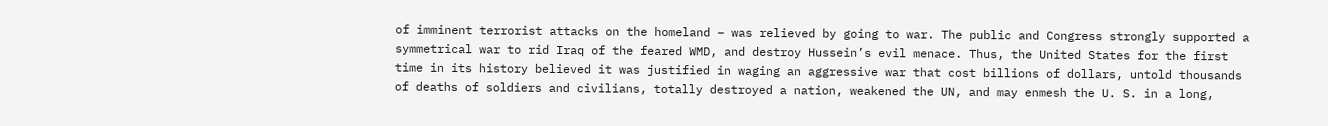of imminent terrorist attacks on the homeland – was relieved by going to war. The public and Congress strongly supported a symmetrical war to rid Iraq of the feared WMD, and destroy Hussein’s evil menace. Thus, the United States for the first time in its history believed it was justified in waging an aggressive war that cost billions of dollars, untold thousands of deaths of soldiers and civilians, totally destroyed a nation, weakened the UN, and may enmesh the U. S. in a long,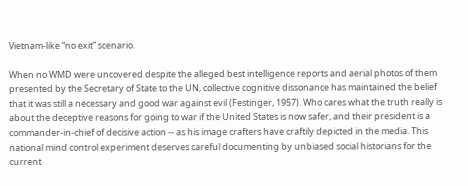Vietnam-like “no exit” scenario.

When no WMD were uncovered despite the alleged best intelligence reports and aerial photos of them presented by the Secretary of State to the UN, collective cognitive dissonance has maintained the belief that it was still a necessary and good war against evil (Festinger, 1957). Who cares what the truth really is about the deceptive reasons for going to war if the United States is now safer, and their president is a commander-in-chief of decisive action -- as his image crafters have craftily depicted in the media. This national mind control experiment deserves careful documenting by unbiased social historians for the current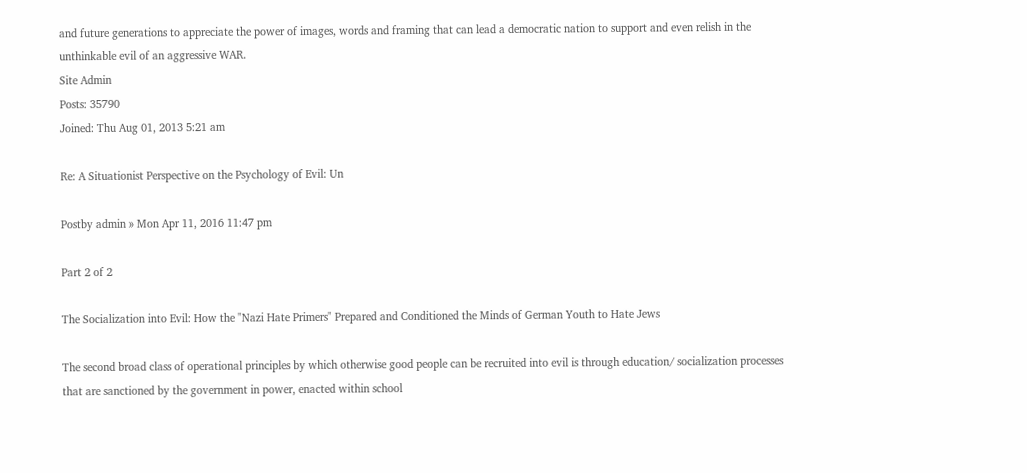and future generations to appreciate the power of images, words and framing that can lead a democratic nation to support and even relish in the unthinkable evil of an aggressive WAR.
Site Admin
Posts: 35790
Joined: Thu Aug 01, 2013 5:21 am

Re: A Situationist Perspective on the Psychology of Evil: Un

Postby admin » Mon Apr 11, 2016 11:47 pm

Part 2 of 2

The Socialization into Evil: How the "Nazi Hate Primers" Prepared and Conditioned the Minds of German Youth to Hate Jews

The second broad class of operational principles by which otherwise good people can be recruited into evil is through education/ socialization processes that are sanctioned by the government in power, enacted within school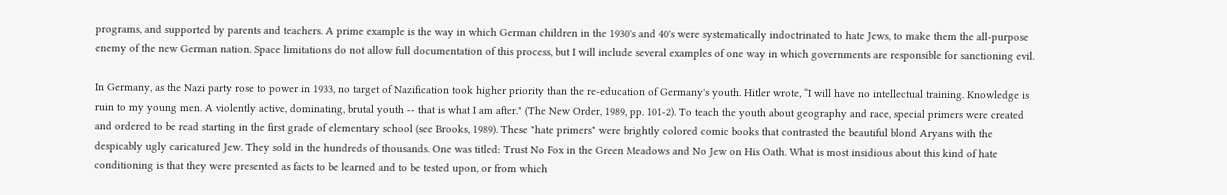programs, and supported by parents and teachers. A prime example is the way in which German children in the 1930's and 40's were systematically indoctrinated to hate Jews, to make them the all-purpose enemy of the new German nation. Space limitations do not allow full documentation of this process, but I will include several examples of one way in which governments are responsible for sanctioning evil.

In Germany, as the Nazi party rose to power in 1933, no target of Nazification took higher priority than the re-education of Germany's youth. Hitler wrote, “I will have no intellectual training. Knowledge is ruin to my young men. A violently active, dominating, brutal youth -- that is what I am after." (The New Order, 1989, pp. 101-2). To teach the youth about geography and race, special primers were created and ordered to be read starting in the first grade of elementary school (see Brooks, 1989). These "hate primers" were brightly colored comic books that contrasted the beautiful blond Aryans with the despicably ugly caricatured Jew. They sold in the hundreds of thousands. One was titled: Trust No Fox in the Green Meadows and No Jew on His Oath. What is most insidious about this kind of hate conditioning is that they were presented as facts to be learned and to be tested upon, or from which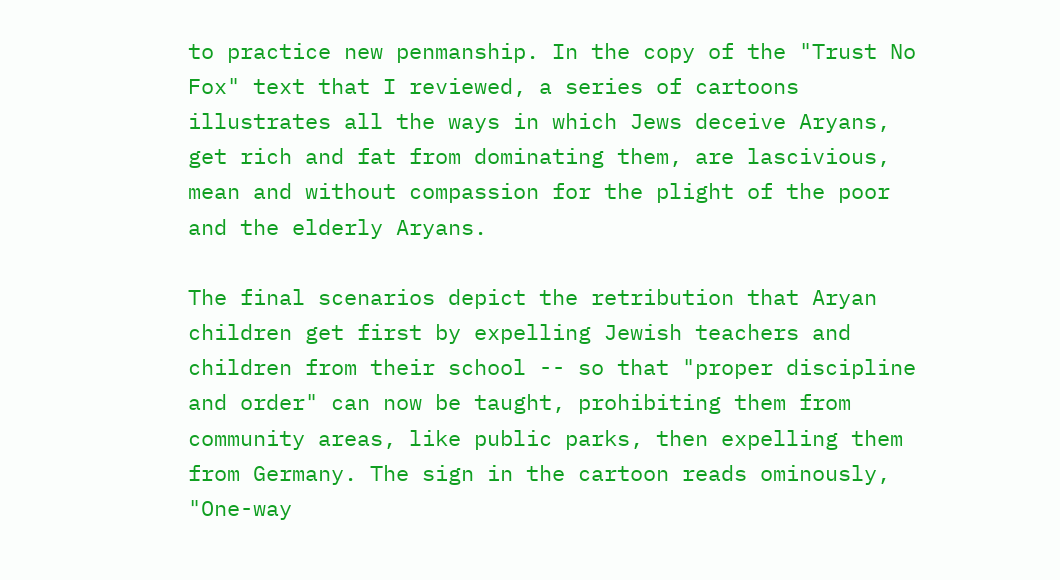to practice new penmanship. In the copy of the "Trust No Fox" text that I reviewed, a series of cartoons illustrates all the ways in which Jews deceive Aryans, get rich and fat from dominating them, are lascivious, mean and without compassion for the plight of the poor and the elderly Aryans.

The final scenarios depict the retribution that Aryan children get first by expelling Jewish teachers and children from their school -- so that "proper discipline and order" can now be taught, prohibiting them from community areas, like public parks, then expelling them from Germany. The sign in the cartoon reads ominously, "One-way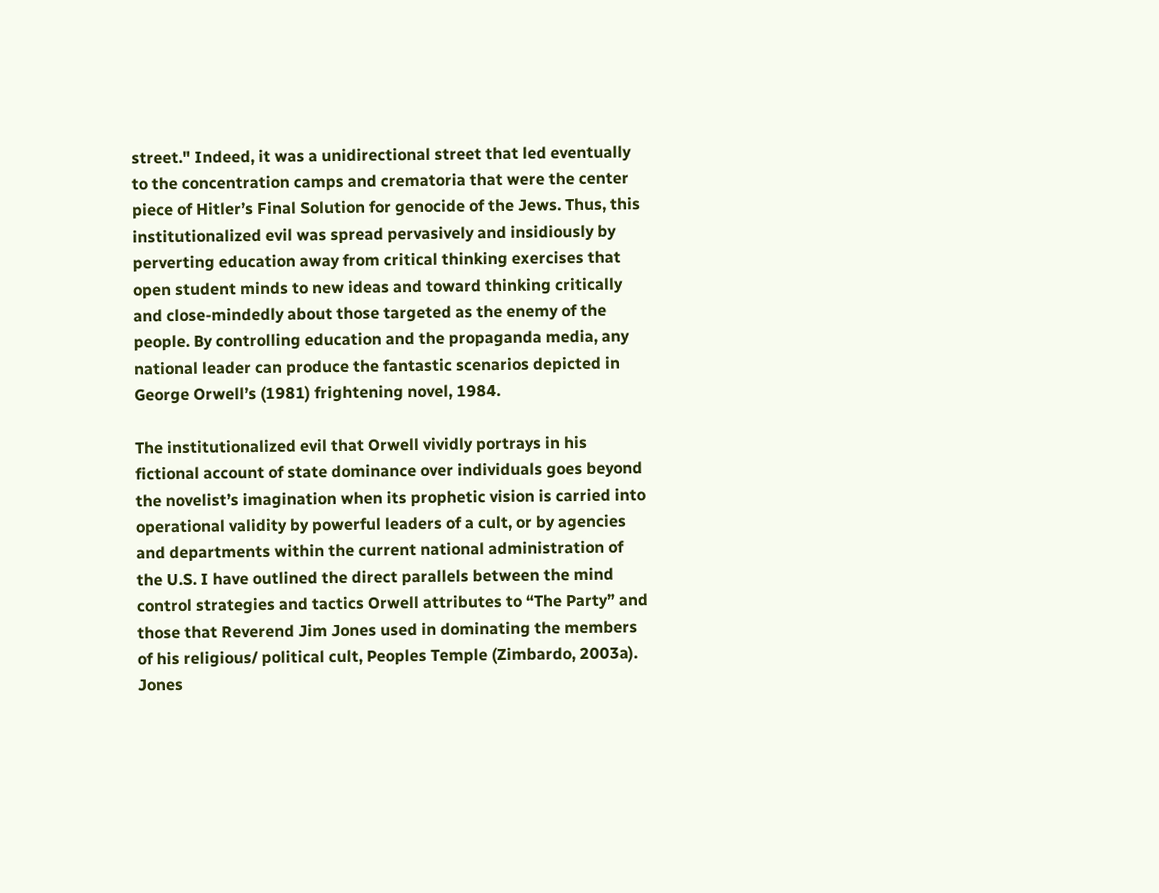street." Indeed, it was a unidirectional street that led eventually to the concentration camps and crematoria that were the center piece of Hitler’s Final Solution for genocide of the Jews. Thus, this institutionalized evil was spread pervasively and insidiously by perverting education away from critical thinking exercises that open student minds to new ideas and toward thinking critically and close-mindedly about those targeted as the enemy of the people. By controlling education and the propaganda media, any national leader can produce the fantastic scenarios depicted in George Orwell’s (1981) frightening novel, 1984.

The institutionalized evil that Orwell vividly portrays in his fictional account of state dominance over individuals goes beyond the novelist’s imagination when its prophetic vision is carried into operational validity by powerful leaders of a cult, or by agencies and departments within the current national administration of the U.S. I have outlined the direct parallels between the mind control strategies and tactics Orwell attributes to “The Party” and those that Reverend Jim Jones used in dominating the members of his religious/ political cult, Peoples Temple (Zimbardo, 2003a). Jones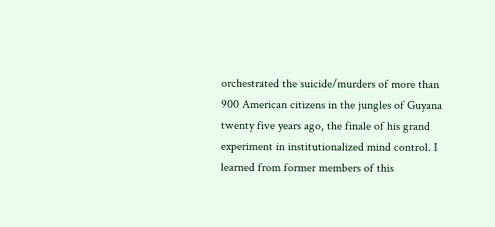orchestrated the suicide/murders of more than 900 American citizens in the jungles of Guyana twenty five years ago, the finale of his grand experiment in institutionalized mind control. I learned from former members of this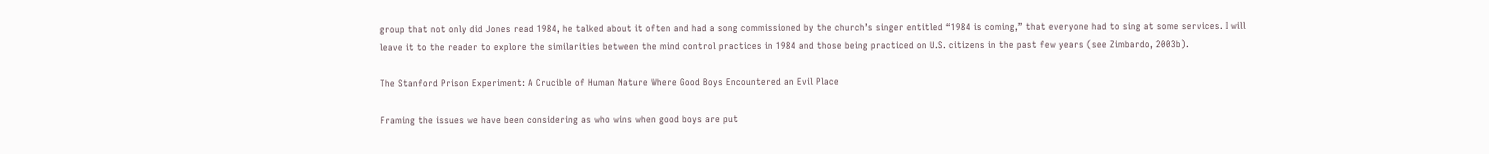group that not only did Jones read 1984, he talked about it often and had a song commissioned by the church’s singer entitled “1984 is coming,” that everyone had to sing at some services. I will leave it to the reader to explore the similarities between the mind control practices in 1984 and those being practiced on U.S. citizens in the past few years (see Zimbardo, 2003b).

The Stanford Prison Experiment: A Crucible of Human Nature Where Good Boys Encountered an Evil Place

Framing the issues we have been considering as who wins when good boys are put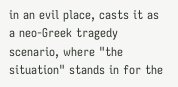in an evil place, casts it as a neo-Greek tragedy scenario, where "the situation" stands in for the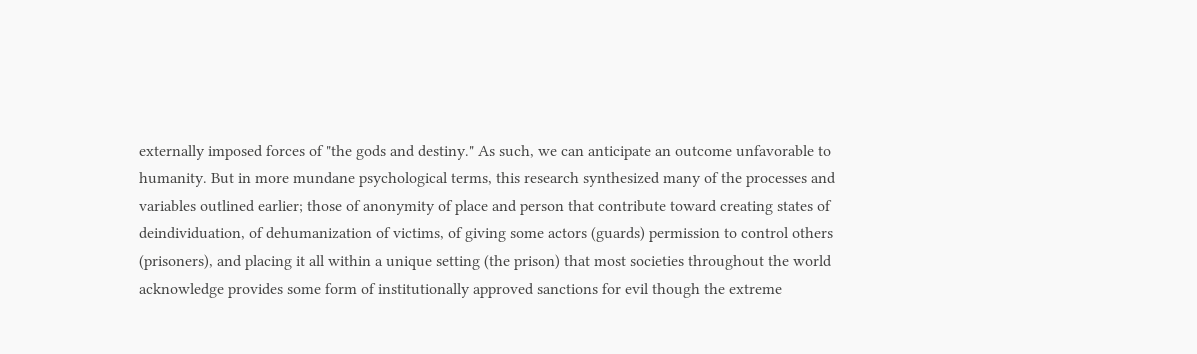externally imposed forces of "the gods and destiny." As such, we can anticipate an outcome unfavorable to humanity. But in more mundane psychological terms, this research synthesized many of the processes and variables outlined earlier; those of anonymity of place and person that contribute toward creating states of deindividuation, of dehumanization of victims, of giving some actors (guards) permission to control others (prisoners), and placing it all within a unique setting (the prison) that most societies throughout the world acknowledge provides some form of institutionally approved sanctions for evil though the extreme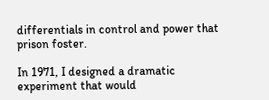differentials in control and power that prison foster.

In 1971, I designed a dramatic experiment that would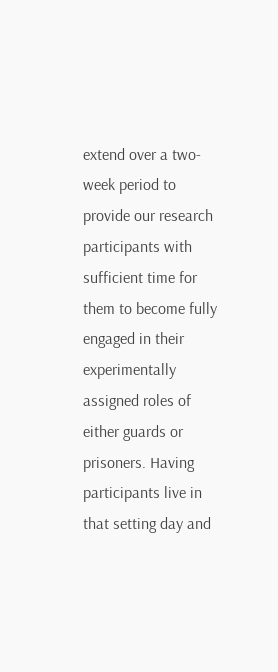extend over a two-week period to provide our research participants with sufficient time for them to become fully engaged in their experimentally assigned roles of either guards or prisoners. Having participants live in that setting day and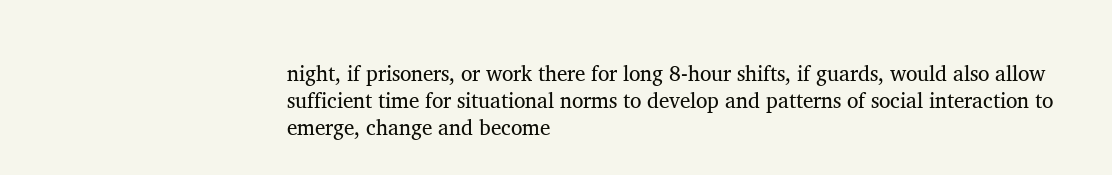night, if prisoners, or work there for long 8-hour shifts, if guards, would also allow sufficient time for situational norms to develop and patterns of social interaction to emerge, change and become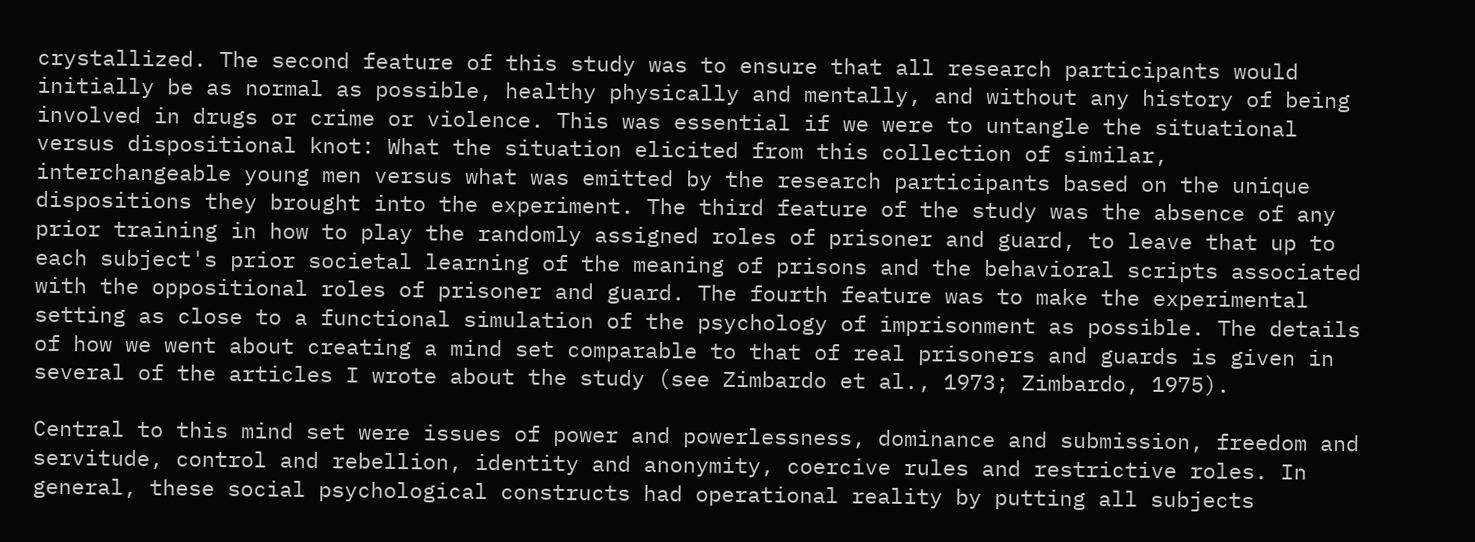crystallized. The second feature of this study was to ensure that all research participants would initially be as normal as possible, healthy physically and mentally, and without any history of being involved in drugs or crime or violence. This was essential if we were to untangle the situational versus dispositional knot: What the situation elicited from this collection of similar, interchangeable young men versus what was emitted by the research participants based on the unique dispositions they brought into the experiment. The third feature of the study was the absence of any prior training in how to play the randomly assigned roles of prisoner and guard, to leave that up to each subject's prior societal learning of the meaning of prisons and the behavioral scripts associated with the oppositional roles of prisoner and guard. The fourth feature was to make the experimental setting as close to a functional simulation of the psychology of imprisonment as possible. The details of how we went about creating a mind set comparable to that of real prisoners and guards is given in several of the articles I wrote about the study (see Zimbardo et al., 1973; Zimbardo, 1975).

Central to this mind set were issues of power and powerlessness, dominance and submission, freedom and servitude, control and rebellion, identity and anonymity, coercive rules and restrictive roles. In general, these social psychological constructs had operational reality by putting all subjects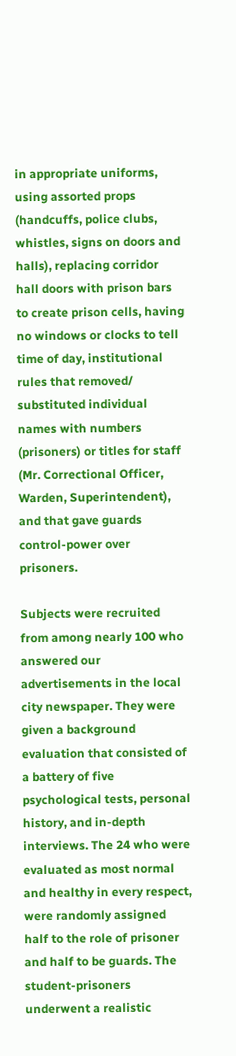in appropriate uniforms, using assorted props (handcuffs, police clubs, whistles, signs on doors and halls), replacing corridor hall doors with prison bars to create prison cells, having no windows or clocks to tell time of day, institutional rules that removed/ substituted individual names with numbers (prisoners) or titles for staff (Mr. Correctional Officer, Warden, Superintendent), and that gave guards control-power over prisoners.

Subjects were recruited from among nearly 100 who answered our advertisements in the local city newspaper. They were given a background evaluation that consisted of a battery of five psychological tests, personal history, and in-depth interviews. The 24 who were evaluated as most normal and healthy in every respect, were randomly assigned half to the role of prisoner and half to be guards. The student-prisoners underwent a realistic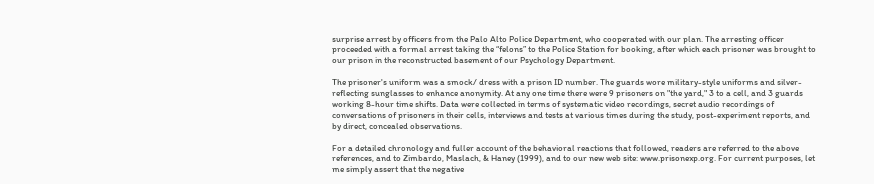surprise arrest by officers from the Palo Alto Police Department, who cooperated with our plan. The arresting officer proceeded with a formal arrest taking the “felons” to the Police Station for booking, after which each prisoner was brought to our prison in the reconstructed basement of our Psychology Department.

The prisoner's uniform was a smock/ dress with a prison ID number. The guards wore military-style uniforms and silver- reflecting sunglasses to enhance anonymity. At any one time there were 9 prisoners on "the yard," 3 to a cell, and 3 guards working 8-hour time shifts. Data were collected in terms of systematic video recordings, secret audio recordings of conversations of prisoners in their cells, interviews and tests at various times during the study, post-experiment reports, and by direct, concealed observations.

For a detailed chronology and fuller account of the behavioral reactions that followed, readers are referred to the above references, and to Zimbardo, Maslach, & Haney (1999), and to our new web site: www.prisonexp.org. For current purposes, let me simply assert that the negative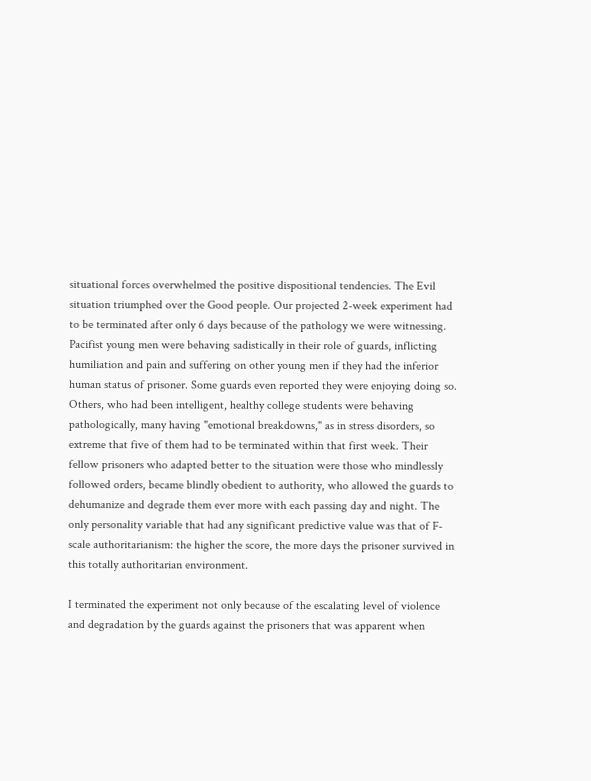situational forces overwhelmed the positive dispositional tendencies. The Evil situation triumphed over the Good people. Our projected 2-week experiment had to be terminated after only 6 days because of the pathology we were witnessing. Pacifist young men were behaving sadistically in their role of guards, inflicting humiliation and pain and suffering on other young men if they had the inferior human status of prisoner. Some guards even reported they were enjoying doing so. Others, who had been intelligent, healthy college students were behaving pathologically, many having "emotional breakdowns," as in stress disorders, so extreme that five of them had to be terminated within that first week. Their fellow prisoners who adapted better to the situation were those who mindlessly followed orders, became blindly obedient to authority, who allowed the guards to dehumanize and degrade them ever more with each passing day and night. The only personality variable that had any significant predictive value was that of F-scale authoritarianism: the higher the score, the more days the prisoner survived in this totally authoritarian environment.

I terminated the experiment not only because of the escalating level of violence and degradation by the guards against the prisoners that was apparent when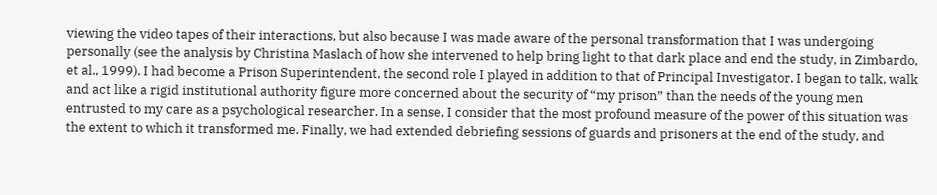viewing the video tapes of their interactions, but also because I was made aware of the personal transformation that I was undergoing personally (see the analysis by Christina Maslach of how she intervened to help bring light to that dark place and end the study, in Zimbardo, et al., 1999). I had become a Prison Superintendent, the second role I played in addition to that of Principal Investigator. I began to talk, walk and act like a rigid institutional authority figure more concerned about the security of “my prison” than the needs of the young men entrusted to my care as a psychological researcher. In a sense, I consider that the most profound measure of the power of this situation was the extent to which it transformed me. Finally, we had extended debriefing sessions of guards and prisoners at the end of the study, and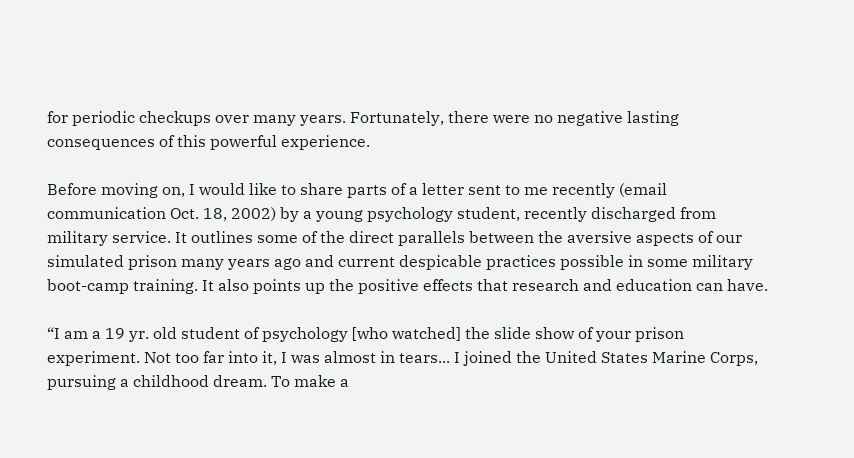for periodic checkups over many years. Fortunately, there were no negative lasting consequences of this powerful experience.

Before moving on, I would like to share parts of a letter sent to me recently (email communication Oct. 18, 2002) by a young psychology student, recently discharged from military service. It outlines some of the direct parallels between the aversive aspects of our simulated prison many years ago and current despicable practices possible in some military boot-camp training. It also points up the positive effects that research and education can have.

“I am a 19 yr. old student of psychology [who watched] the slide show of your prison experiment. Not too far into it, I was almost in tears... I joined the United States Marine Corps, pursuing a childhood dream. To make a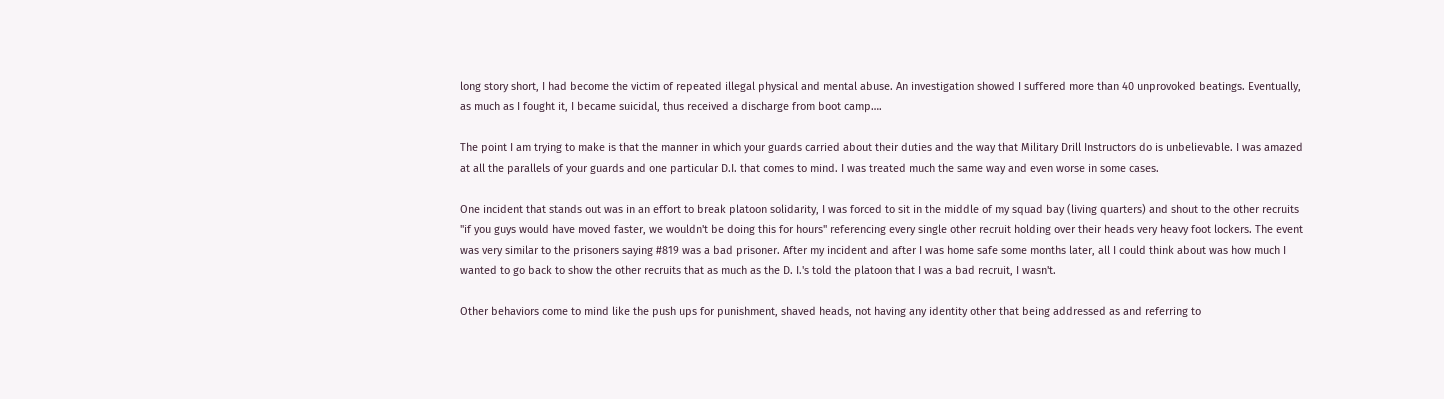long story short, I had become the victim of repeated illegal physical and mental abuse. An investigation showed I suffered more than 40 unprovoked beatings. Eventually, as much as I fought it, I became suicidal, thus received a discharge from boot camp….

The point I am trying to make is that the manner in which your guards carried about their duties and the way that Military Drill Instructors do is unbelievable. I was amazed at all the parallels of your guards and one particular D.I. that comes to mind. I was treated much the same way and even worse in some cases.

One incident that stands out was in an effort to break platoon solidarity, I was forced to sit in the middle of my squad bay (living quarters) and shout to the other recruits "if you guys would have moved faster, we wouldn't be doing this for hours" referencing every single other recruit holding over their heads very heavy foot lockers. The event was very similar to the prisoners saying #819 was a bad prisoner. After my incident and after I was home safe some months later, all I could think about was how much I wanted to go back to show the other recruits that as much as the D. I.'s told the platoon that I was a bad recruit, I wasn't.

Other behaviors come to mind like the push ups for punishment, shaved heads, not having any identity other that being addressed as and referring to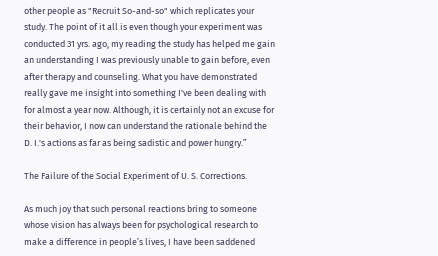other people as "Recruit So-and-so" which replicates your study. The point of it all is even though your experiment was conducted 31 yrs. ago, my reading the study has helped me gain an understanding I was previously unable to gain before, even after therapy and counseling. What you have demonstrated really gave me insight into something I've been dealing with for almost a year now. Although, it is certainly not an excuse for their behavior, I now can understand the rationale behind the D. I.'s actions as far as being sadistic and power hungry.”

The Failure of the Social Experiment of U. S. Corrections.

As much joy that such personal reactions bring to someone whose vision has always been for psychological research to make a difference in people’s lives, I have been saddened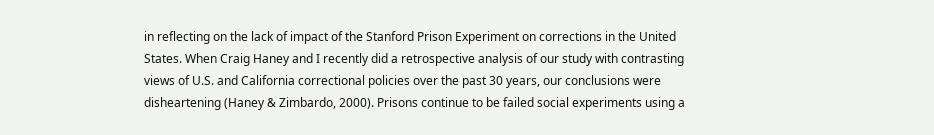in reflecting on the lack of impact of the Stanford Prison Experiment on corrections in the United States. When Craig Haney and I recently did a retrospective analysis of our study with contrasting views of U.S. and California correctional policies over the past 30 years, our conclusions were disheartening (Haney & Zimbardo, 2000). Prisons continue to be failed social experiments using a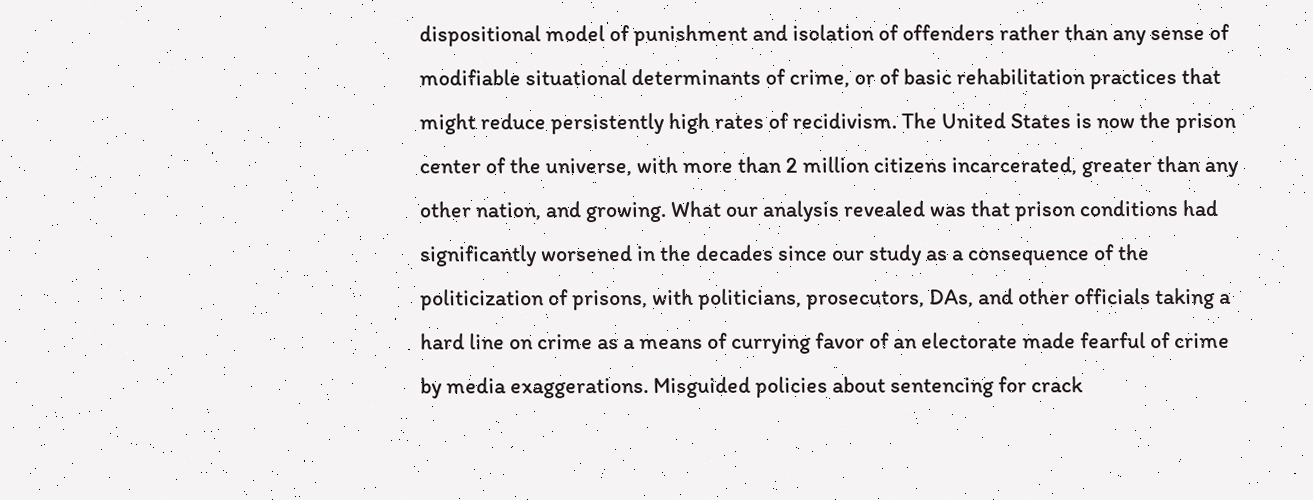dispositional model of punishment and isolation of offenders rather than any sense of modifiable situational determinants of crime, or of basic rehabilitation practices that might reduce persistently high rates of recidivism. The United States is now the prison center of the universe, with more than 2 million citizens incarcerated, greater than any other nation, and growing. What our analysis revealed was that prison conditions had significantly worsened in the decades since our study as a consequence of the politicization of prisons, with politicians, prosecutors, DAs, and other officials taking a hard line on crime as a means of currying favor of an electorate made fearful of crime by media exaggerations. Misguided policies about sentencing for crack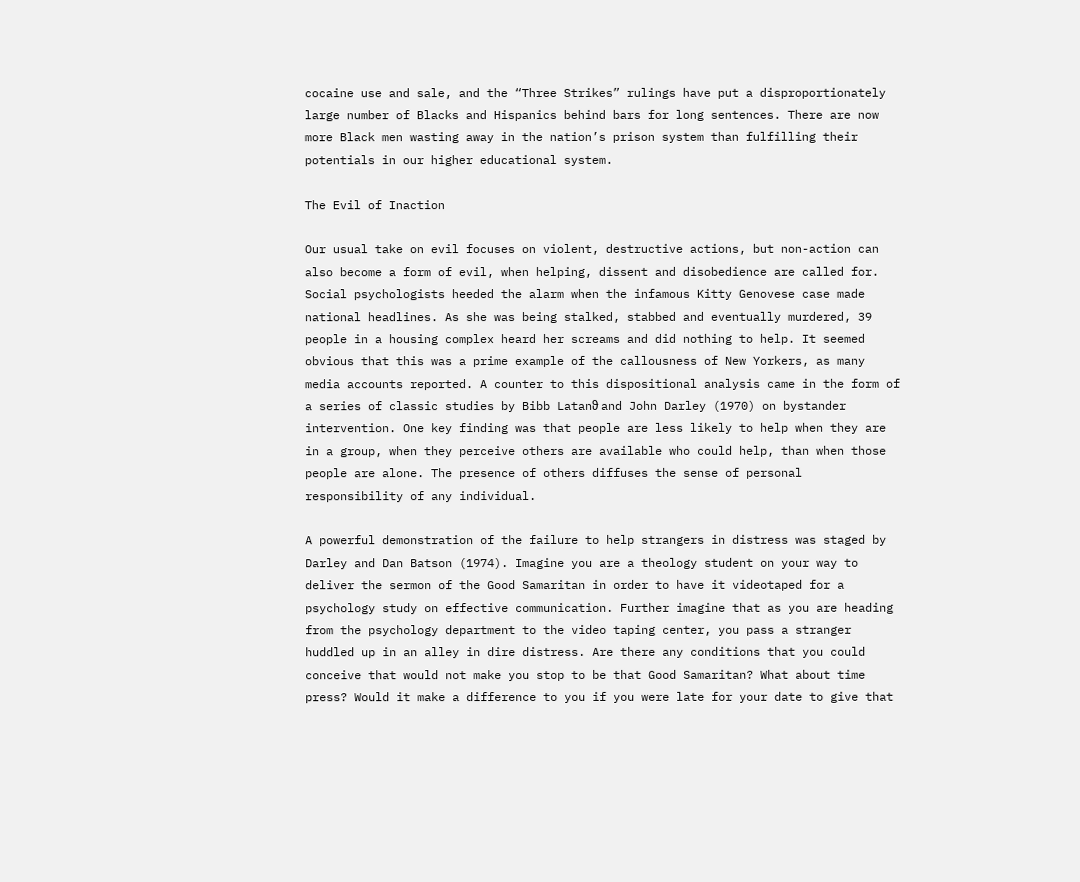cocaine use and sale, and the “Three Strikes” rulings have put a disproportionately large number of Blacks and Hispanics behind bars for long sentences. There are now more Black men wasting away in the nation’s prison system than fulfilling their potentials in our higher educational system.

The Evil of Inaction

Our usual take on evil focuses on violent, destructive actions, but non-action can also become a form of evil, when helping, dissent and disobedience are called for. Social psychologists heeded the alarm when the infamous Kitty Genovese case made national headlines. As she was being stalked, stabbed and eventually murdered, 39 people in a housing complex heard her screams and did nothing to help. It seemed obvious that this was a prime example of the callousness of New Yorkers, as many media accounts reported. A counter to this dispositional analysis came in the form of a series of classic studies by Bibb Latanϑ and John Darley (1970) on bystander intervention. One key finding was that people are less likely to help when they are in a group, when they perceive others are available who could help, than when those people are alone. The presence of others diffuses the sense of personal responsibility of any individual.

A powerful demonstration of the failure to help strangers in distress was staged by Darley and Dan Batson (1974). Imagine you are a theology student on your way to deliver the sermon of the Good Samaritan in order to have it videotaped for a psychology study on effective communication. Further imagine that as you are heading from the psychology department to the video taping center, you pass a stranger huddled up in an alley in dire distress. Are there any conditions that you could conceive that would not make you stop to be that Good Samaritan? What about time press? Would it make a difference to you if you were late for your date to give that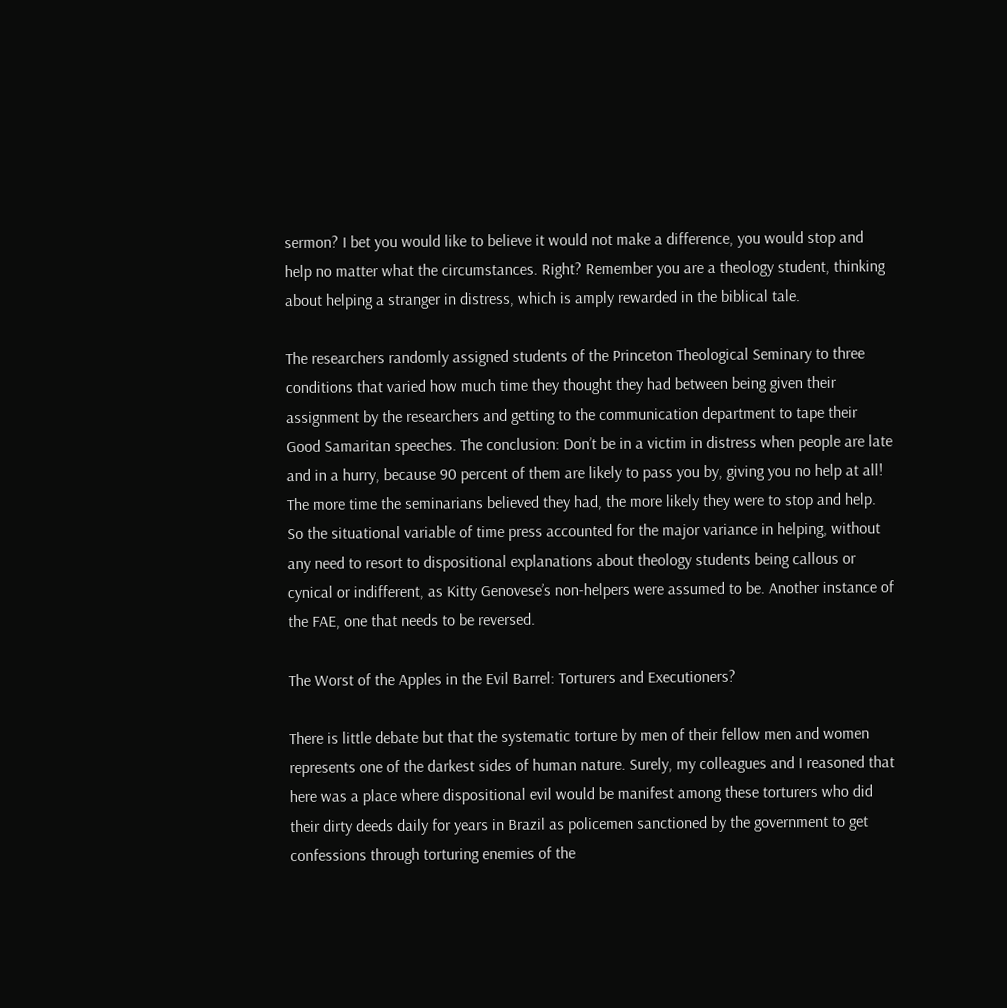sermon? I bet you would like to believe it would not make a difference, you would stop and help no matter what the circumstances. Right? Remember you are a theology student, thinking about helping a stranger in distress, which is amply rewarded in the biblical tale.

The researchers randomly assigned students of the Princeton Theological Seminary to three conditions that varied how much time they thought they had between being given their assignment by the researchers and getting to the communication department to tape their Good Samaritan speeches. The conclusion: Don’t be in a victim in distress when people are late and in a hurry, because 90 percent of them are likely to pass you by, giving you no help at all! The more time the seminarians believed they had, the more likely they were to stop and help. So the situational variable of time press accounted for the major variance in helping, without any need to resort to dispositional explanations about theology students being callous or cynical or indifferent, as Kitty Genovese’s non-helpers were assumed to be. Another instance of the FAE, one that needs to be reversed.

The Worst of the Apples in the Evil Barrel: Torturers and Executioners?

There is little debate but that the systematic torture by men of their fellow men and women represents one of the darkest sides of human nature. Surely, my colleagues and I reasoned that here was a place where dispositional evil would be manifest among these torturers who did their dirty deeds daily for years in Brazil as policemen sanctioned by the government to get confessions through torturing enemies of the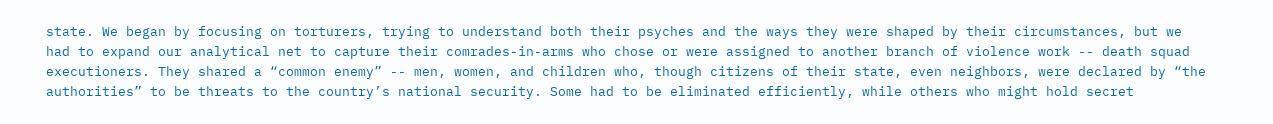state. We began by focusing on torturers, trying to understand both their psyches and the ways they were shaped by their circumstances, but we had to expand our analytical net to capture their comrades-in-arms who chose or were assigned to another branch of violence work -- death squad executioners. They shared a “common enemy” -- men, women, and children who, though citizens of their state, even neighbors, were declared by “the authorities” to be threats to the country’s national security. Some had to be eliminated efficiently, while others who might hold secret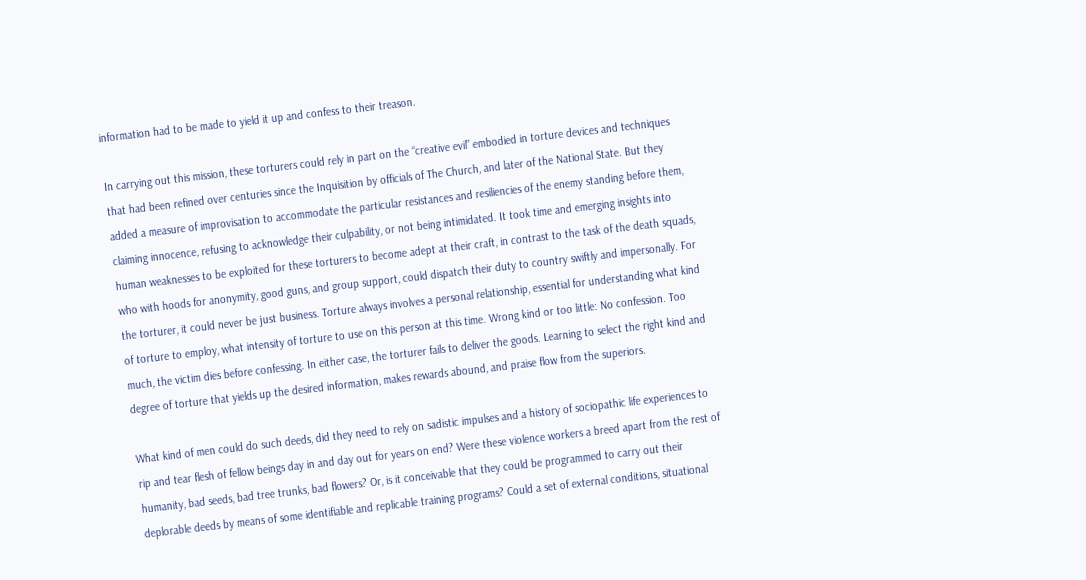information had to be made to yield it up and confess to their treason.

In carrying out this mission, these torturers could rely in part on the “creative evil” embodied in torture devices and techniques that had been refined over centuries since the Inquisition by officials of The Church, and later of the National State. But they added a measure of improvisation to accommodate the particular resistances and resiliencies of the enemy standing before them, claiming innocence, refusing to acknowledge their culpability, or not being intimidated. It took time and emerging insights into human weaknesses to be exploited for these torturers to become adept at their craft, in contrast to the task of the death squads, who with hoods for anonymity, good guns, and group support, could dispatch their duty to country swiftly and impersonally. For the torturer, it could never be just business. Torture always involves a personal relationship, essential for understanding what kind of torture to employ, what intensity of torture to use on this person at this time. Wrong kind or too little: No confession. Too much, the victim dies before confessing. In either case, the torturer fails to deliver the goods. Learning to select the right kind and degree of torture that yields up the desired information, makes rewards abound, and praise flow from the superiors.

What kind of men could do such deeds, did they need to rely on sadistic impulses and a history of sociopathic life experiences to rip and tear flesh of fellow beings day in and day out for years on end? Were these violence workers a breed apart from the rest of humanity, bad seeds, bad tree trunks, bad flowers? Or, is it conceivable that they could be programmed to carry out their deplorable deeds by means of some identifiable and replicable training programs? Could a set of external conditions, situational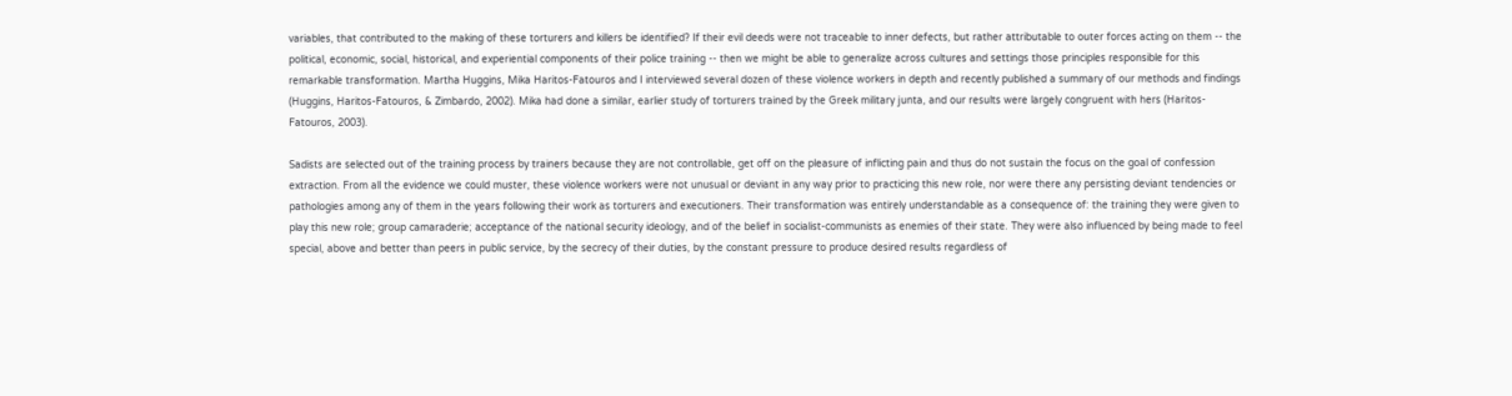variables, that contributed to the making of these torturers and killers be identified? If their evil deeds were not traceable to inner defects, but rather attributable to outer forces acting on them -- the political, economic, social, historical, and experiential components of their police training -- then we might be able to generalize across cultures and settings those principles responsible for this remarkable transformation. Martha Huggins, Mika Haritos-Fatouros and I interviewed several dozen of these violence workers in depth and recently published a summary of our methods and findings (Huggins, Haritos-Fatouros, & Zimbardo, 2002). Mika had done a similar, earlier study of torturers trained by the Greek military junta, and our results were largely congruent with hers (Haritos-Fatouros, 2003).

Sadists are selected out of the training process by trainers because they are not controllable, get off on the pleasure of inflicting pain and thus do not sustain the focus on the goal of confession extraction. From all the evidence we could muster, these violence workers were not unusual or deviant in any way prior to practicing this new role, nor were there any persisting deviant tendencies or pathologies among any of them in the years following their work as torturers and executioners. Their transformation was entirely understandable as a consequence of: the training they were given to play this new role; group camaraderie; acceptance of the national security ideology, and of the belief in socialist-communists as enemies of their state. They were also influenced by being made to feel special, above and better than peers in public service, by the secrecy of their duties, by the constant pressure to produce desired results regardless of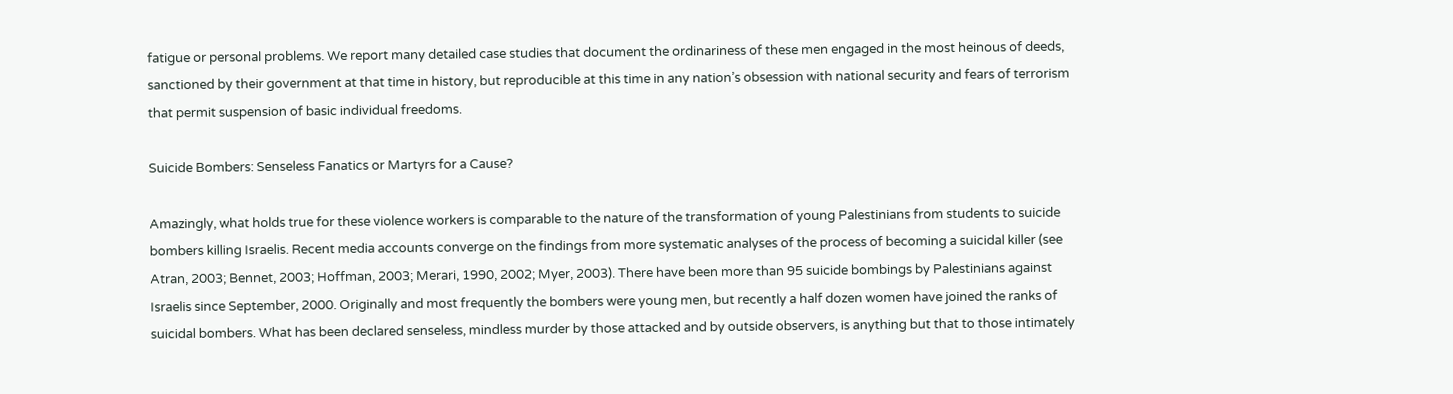fatigue or personal problems. We report many detailed case studies that document the ordinariness of these men engaged in the most heinous of deeds, sanctioned by their government at that time in history, but reproducible at this time in any nation’s obsession with national security and fears of terrorism that permit suspension of basic individual freedoms.

Suicide Bombers: Senseless Fanatics or Martyrs for a Cause?

Amazingly, what holds true for these violence workers is comparable to the nature of the transformation of young Palestinians from students to suicide bombers killing Israelis. Recent media accounts converge on the findings from more systematic analyses of the process of becoming a suicidal killer (see Atran, 2003; Bennet, 2003; Hoffman, 2003; Merari, 1990, 2002; Myer, 2003). There have been more than 95 suicide bombings by Palestinians against Israelis since September, 2000. Originally and most frequently the bombers were young men, but recently a half dozen women have joined the ranks of suicidal bombers. What has been declared senseless, mindless murder by those attacked and by outside observers, is anything but that to those intimately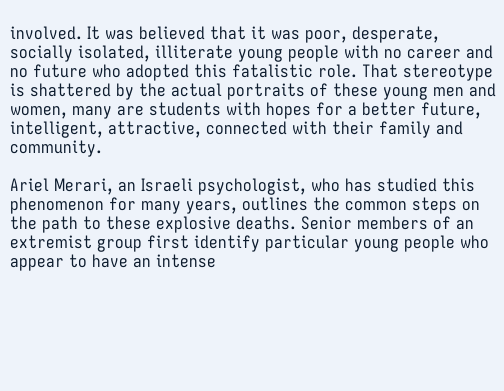involved. It was believed that it was poor, desperate, socially isolated, illiterate young people with no career and no future who adopted this fatalistic role. That stereotype is shattered by the actual portraits of these young men and women, many are students with hopes for a better future, intelligent, attractive, connected with their family and community.

Ariel Merari, an Israeli psychologist, who has studied this phenomenon for many years, outlines the common steps on the path to these explosive deaths. Senior members of an extremist group first identify particular young people who appear to have an intense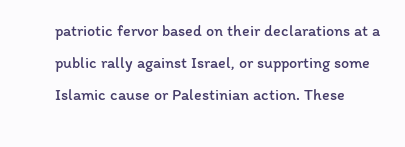patriotic fervor based on their declarations at a public rally against Israel, or supporting some Islamic cause or Palestinian action. These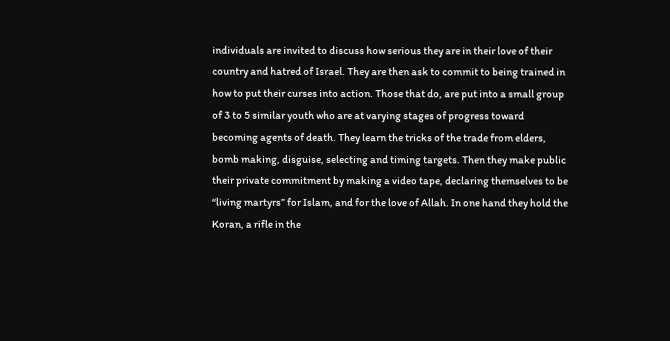individuals are invited to discuss how serious they are in their love of their country and hatred of Israel. They are then ask to commit to being trained in how to put their curses into action. Those that do, are put into a small group of 3 to 5 similar youth who are at varying stages of progress toward becoming agents of death. They learn the tricks of the trade from elders, bomb making, disguise, selecting and timing targets. Then they make public their private commitment by making a video tape, declaring themselves to be “living martyrs” for Islam, and for the love of Allah. In one hand they hold the Koran, a rifle in the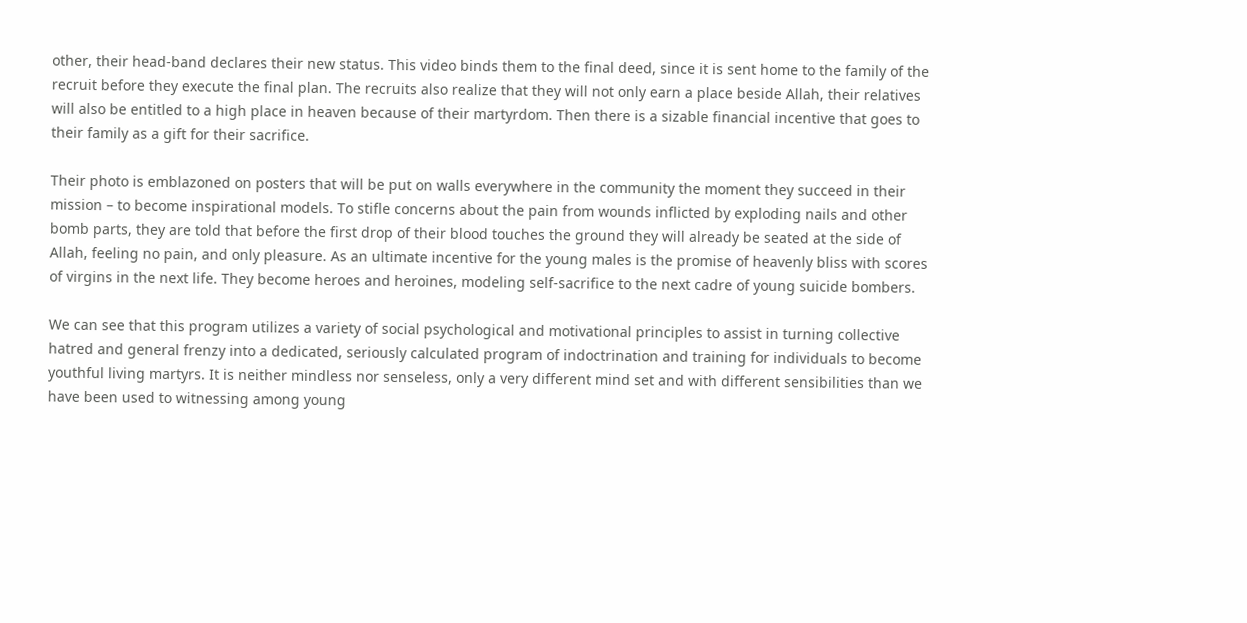other, their head-band declares their new status. This video binds them to the final deed, since it is sent home to the family of the recruit before they execute the final plan. The recruits also realize that they will not only earn a place beside Allah, their relatives will also be entitled to a high place in heaven because of their martyrdom. Then there is a sizable financial incentive that goes to their family as a gift for their sacrifice.

Their photo is emblazoned on posters that will be put on walls everywhere in the community the moment they succeed in their mission – to become inspirational models. To stifle concerns about the pain from wounds inflicted by exploding nails and other bomb parts, they are told that before the first drop of their blood touches the ground they will already be seated at the side of Allah, feeling no pain, and only pleasure. As an ultimate incentive for the young males is the promise of heavenly bliss with scores of virgins in the next life. They become heroes and heroines, modeling self-sacrifice to the next cadre of young suicide bombers.

We can see that this program utilizes a variety of social psychological and motivational principles to assist in turning collective hatred and general frenzy into a dedicated, seriously calculated program of indoctrination and training for individuals to become youthful living martyrs. It is neither mindless nor senseless, only a very different mind set and with different sensibilities than we have been used to witnessing among young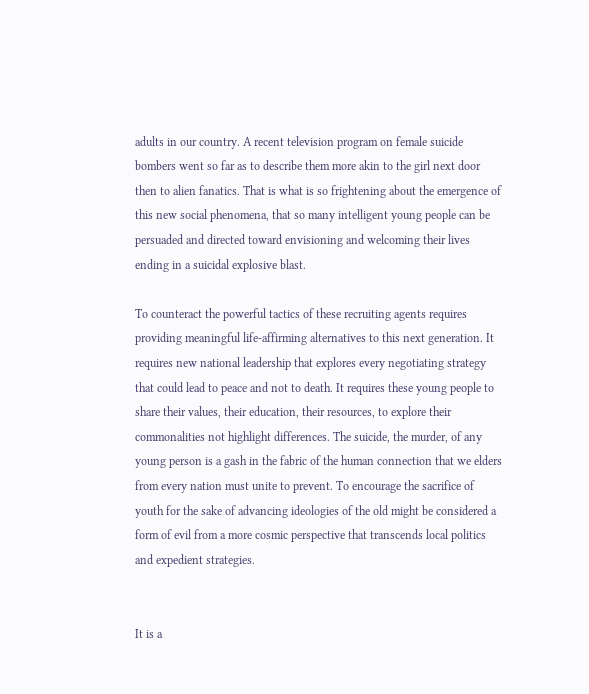adults in our country. A recent television program on female suicide bombers went so far as to describe them more akin to the girl next door then to alien fanatics. That is what is so frightening about the emergence of this new social phenomena, that so many intelligent young people can be persuaded and directed toward envisioning and welcoming their lives ending in a suicidal explosive blast.

To counteract the powerful tactics of these recruiting agents requires providing meaningful life-affirming alternatives to this next generation. It requires new national leadership that explores every negotiating strategy that could lead to peace and not to death. It requires these young people to share their values, their education, their resources, to explore their commonalities not highlight differences. The suicide, the murder, of any young person is a gash in the fabric of the human connection that we elders from every nation must unite to prevent. To encourage the sacrifice of youth for the sake of advancing ideologies of the old might be considered a form of evil from a more cosmic perspective that transcends local politics and expedient strategies.


It is a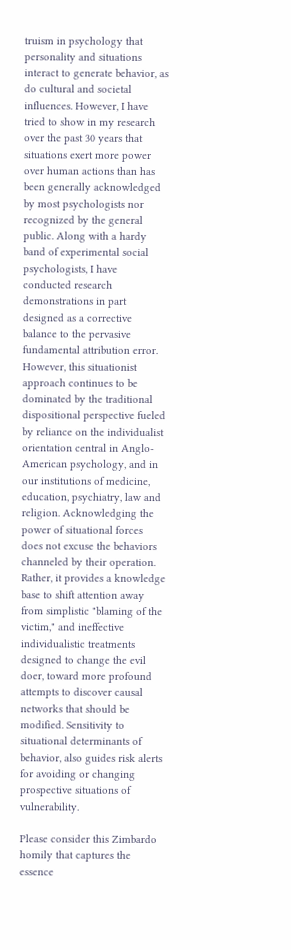truism in psychology that personality and situations interact to generate behavior, as do cultural and societal influences. However, I have tried to show in my research over the past 30 years that situations exert more power over human actions than has been generally acknowledged by most psychologists nor recognized by the general public. Along with a hardy band of experimental social psychologists, I have conducted research demonstrations in part designed as a corrective balance to the pervasive fundamental attribution error. However, this situationist approach continues to be dominated by the traditional dispositional perspective fueled by reliance on the individualist orientation central in Anglo-American psychology, and in our institutions of medicine, education, psychiatry, law and religion. Acknowledging the power of situational forces does not excuse the behaviors channeled by their operation. Rather, it provides a knowledge base to shift attention away from simplistic "blaming of the victim," and ineffective individualistic treatments designed to change the evil doer, toward more profound attempts to discover causal networks that should be modified. Sensitivity to situational determinants of behavior, also guides risk alerts for avoiding or changing prospective situations of vulnerability.

Please consider this Zimbardo homily that captures the essence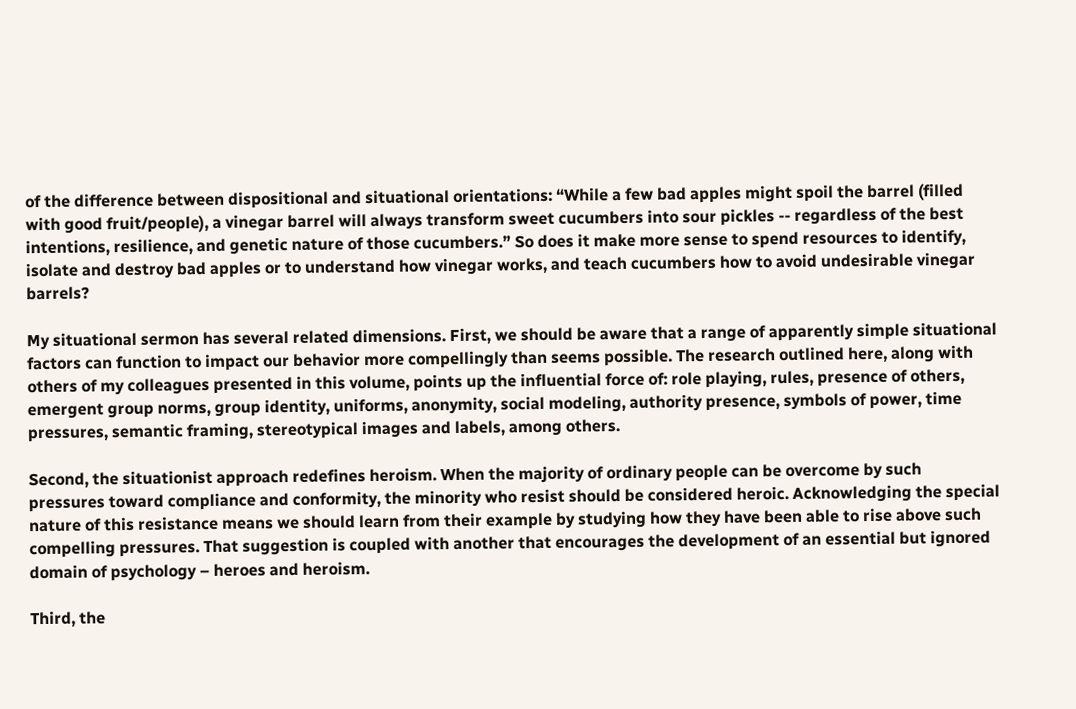of the difference between dispositional and situational orientations: “While a few bad apples might spoil the barrel (filled with good fruit/people), a vinegar barrel will always transform sweet cucumbers into sour pickles -- regardless of the best intentions, resilience, and genetic nature of those cucumbers.” So does it make more sense to spend resources to identify, isolate and destroy bad apples or to understand how vinegar works, and teach cucumbers how to avoid undesirable vinegar barrels?

My situational sermon has several related dimensions. First, we should be aware that a range of apparently simple situational factors can function to impact our behavior more compellingly than seems possible. The research outlined here, along with others of my colleagues presented in this volume, points up the influential force of: role playing, rules, presence of others, emergent group norms, group identity, uniforms, anonymity, social modeling, authority presence, symbols of power, time pressures, semantic framing, stereotypical images and labels, among others.

Second, the situationist approach redefines heroism. When the majority of ordinary people can be overcome by such pressures toward compliance and conformity, the minority who resist should be considered heroic. Acknowledging the special nature of this resistance means we should learn from their example by studying how they have been able to rise above such compelling pressures. That suggestion is coupled with another that encourages the development of an essential but ignored domain of psychology – heroes and heroism.

Third, the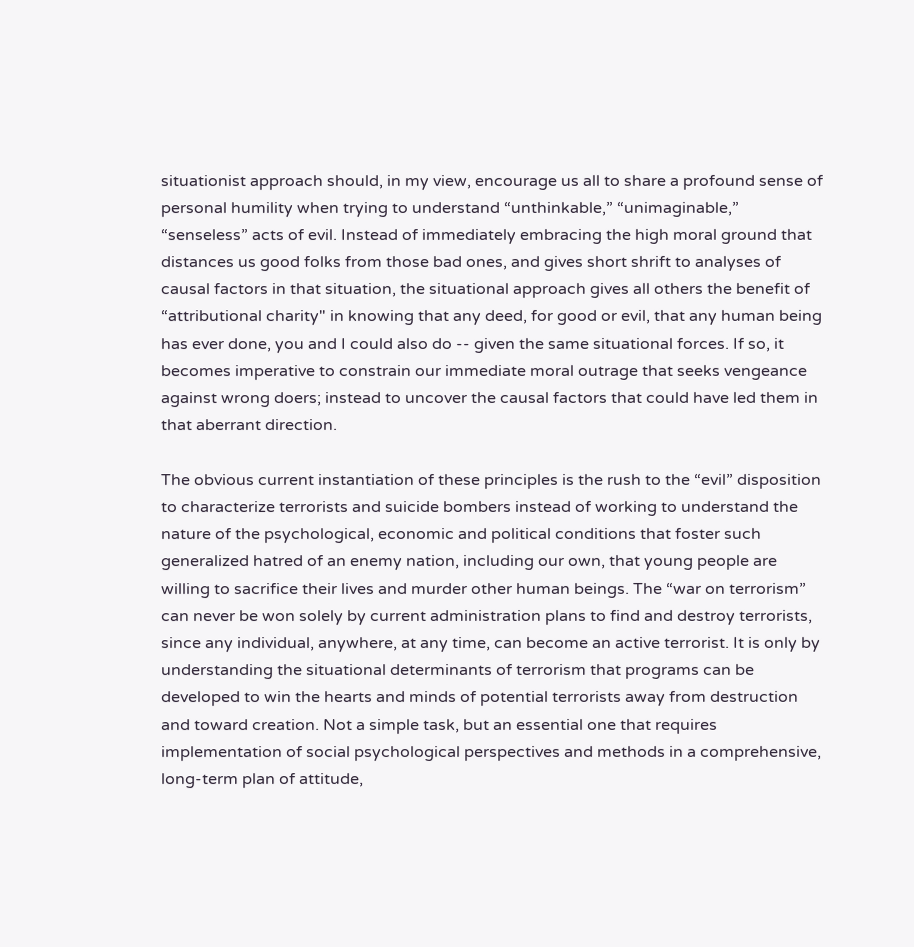situationist approach should, in my view, encourage us all to share a profound sense of personal humility when trying to understand “unthinkable,” “unimaginable,” “senseless” acts of evil. Instead of immediately embracing the high moral ground that distances us good folks from those bad ones, and gives short shrift to analyses of causal factors in that situation, the situational approach gives all others the benefit of “attributional charity" in knowing that any deed, for good or evil, that any human being has ever done, you and I could also do -- given the same situational forces. If so, it becomes imperative to constrain our immediate moral outrage that seeks vengeance against wrong doers; instead to uncover the causal factors that could have led them in that aberrant direction.

The obvious current instantiation of these principles is the rush to the “evil” disposition to characterize terrorists and suicide bombers instead of working to understand the nature of the psychological, economic and political conditions that foster such generalized hatred of an enemy nation, including our own, that young people are willing to sacrifice their lives and murder other human beings. The “war on terrorism” can never be won solely by current administration plans to find and destroy terrorists, since any individual, anywhere, at any time, can become an active terrorist. It is only by understanding the situational determinants of terrorism that programs can be developed to win the hearts and minds of potential terrorists away from destruction and toward creation. Not a simple task, but an essential one that requires implementation of social psychological perspectives and methods in a comprehensive, long-term plan of attitude,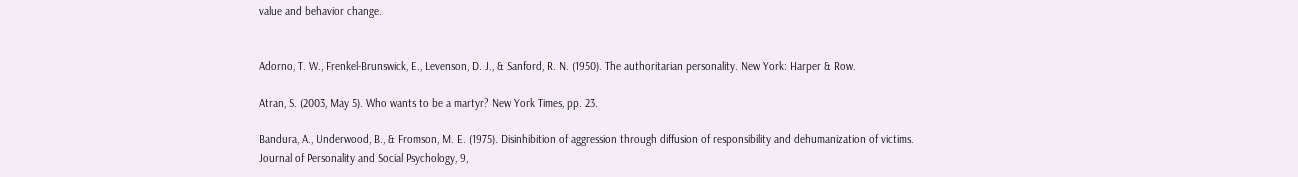value and behavior change.


Adorno, T. W., Frenkel-Brunswick, E., Levenson, D. J., & Sanford, R. N. (1950). The authoritarian personality. New York: Harper & Row.

Atran, S. (2003, May 5). Who wants to be a martyr? New York Times, pp. 23.

Bandura, A., Underwood, B., & Fromson, M. E. (1975). Disinhibition of aggression through diffusion of responsibility and dehumanization of victims. Journal of Personality and Social Psychology, 9,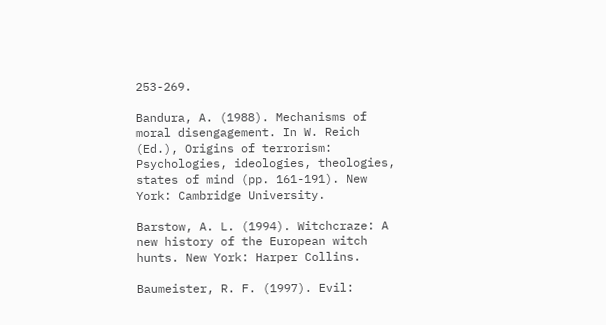253-269.

Bandura, A. (1988). Mechanisms of moral disengagement. In W. Reich (Ed.), Origins of terrorism: Psychologies, ideologies, theologies, states of mind (pp. 161-191). New York: Cambridge University.

Barstow, A. L. (1994). Witchcraze: A new history of the European witch hunts. New York: Harper Collins.

Baumeister, R. F. (1997). Evil: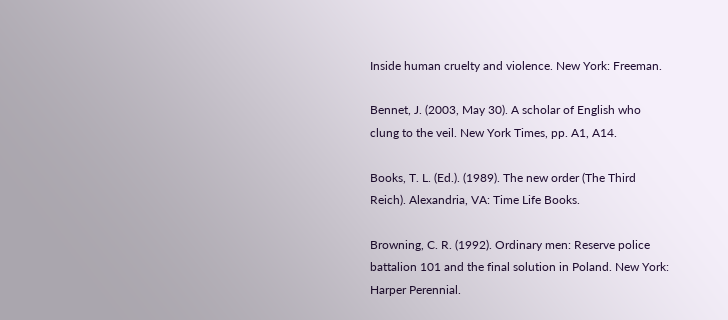Inside human cruelty and violence. New York: Freeman.

Bennet, J. (2003, May 30). A scholar of English who clung to the veil. New York Times, pp. A1, A14.

Books, T. L. (Ed.). (1989). The new order (The Third Reich). Alexandria, VA: Time Life Books.

Browning, C. R. (1992). Ordinary men: Reserve police battalion 101 and the final solution in Poland. New York: Harper Perennial.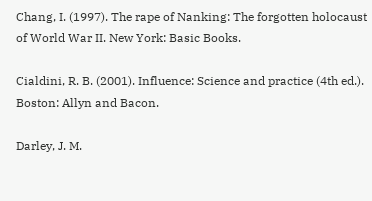Chang, I. (1997). The rape of Nanking: The forgotten holocaust of World War II. New York: Basic Books.

Cialdini, R. B. (2001). Influence: Science and practice (4th ed.). Boston: Allyn and Bacon.

Darley, J. M.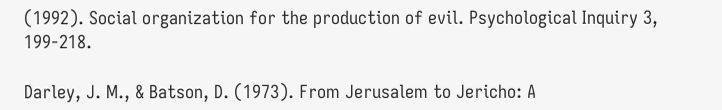(1992). Social organization for the production of evil. Psychological Inquiry 3, 199-218.

Darley, J. M., & Batson, D. (1973). From Jerusalem to Jericho: A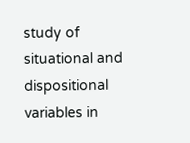study of situational and dispositional variables in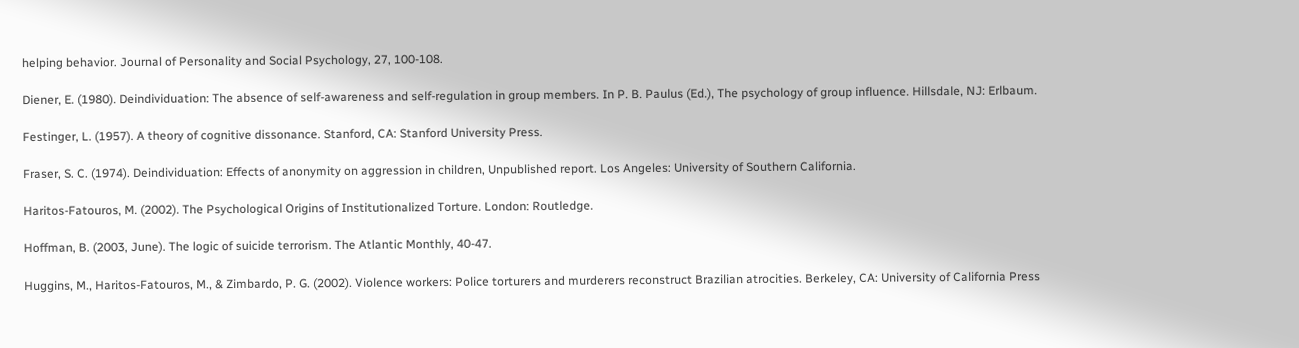helping behavior. Journal of Personality and Social Psychology, 27, 100-108.

Diener, E. (1980). Deindividuation: The absence of self-awareness and self-regulation in group members. In P. B. Paulus (Ed.), The psychology of group influence. Hillsdale, NJ: Erlbaum.

Festinger, L. (1957). A theory of cognitive dissonance. Stanford, CA: Stanford University Press.

Fraser, S. C. (1974). Deindividuation: Effects of anonymity on aggression in children, Unpublished report. Los Angeles: University of Southern California.

Haritos-Fatouros, M. (2002). The Psychological Origins of Institutionalized Torture. London: Routledge.

Hoffman, B. (2003, June). The logic of suicide terrorism. The Atlantic Monthly, 40-47.

Huggins, M., Haritos-Fatouros, M., & Zimbardo, P. G. (2002). Violence workers: Police torturers and murderers reconstruct Brazilian atrocities. Berkeley, CA: University of California Press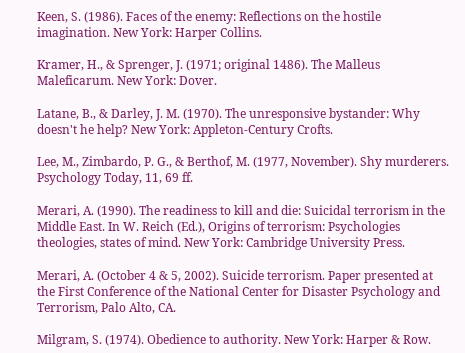Keen, S. (1986). Faces of the enemy: Reflections on the hostile imagination. New York: Harper Collins.

Kramer, H., & Sprenger, J. (1971; original 1486). The Malleus Maleficarum. New York: Dover.

Latane, B., & Darley, J. M. (1970). The unresponsive bystander: Why doesn't he help? New York: Appleton-Century Crofts.

Lee, M., Zimbardo, P. G., & Berthof, M. (1977, November). Shy murderers. Psychology Today, 11, 69 ff.

Merari, A. (1990). The readiness to kill and die: Suicidal terrorism in the Middle East. In W. Reich (Ed.), Origins of terrorism: Psychologies theologies, states of mind. New York: Cambridge University Press.

Merari, A. (October 4 & 5, 2002). Suicide terrorism. Paper presented at the First Conference of the National Center for Disaster Psychology and Terrorism, Palo Alto, CA.

Milgram, S. (1974). Obedience to authority. New York: Harper & Row.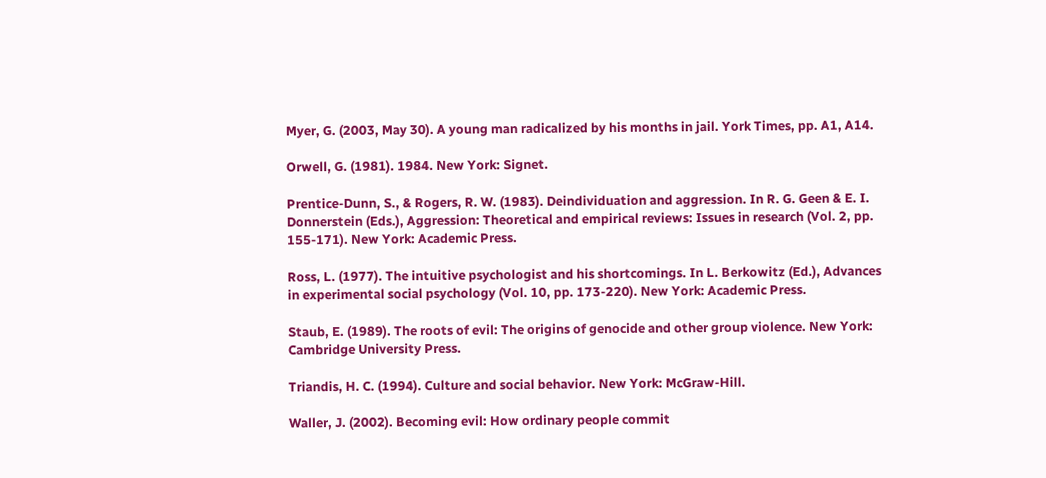Myer, G. (2003, May 30). A young man radicalized by his months in jail. York Times, pp. A1, A14.

Orwell, G. (1981). 1984. New York: Signet.

Prentice-Dunn, S., & Rogers, R. W. (1983). Deindividuation and aggression. In R. G. Geen & E. I. Donnerstein (Eds.), Aggression: Theoretical and empirical reviews: Issues in research (Vol. 2, pp. 155-171). New York: Academic Press.

Ross, L. (1977). The intuitive psychologist and his shortcomings. In L. Berkowitz (Ed.), Advances in experimental social psychology (Vol. 10, pp. 173-220). New York: Academic Press.

Staub, E. (1989). The roots of evil: The origins of genocide and other group violence. New York: Cambridge University Press.

Triandis, H. C. (1994). Culture and social behavior. New York: McGraw-Hill.

Waller, J. (2002). Becoming evil: How ordinary people commit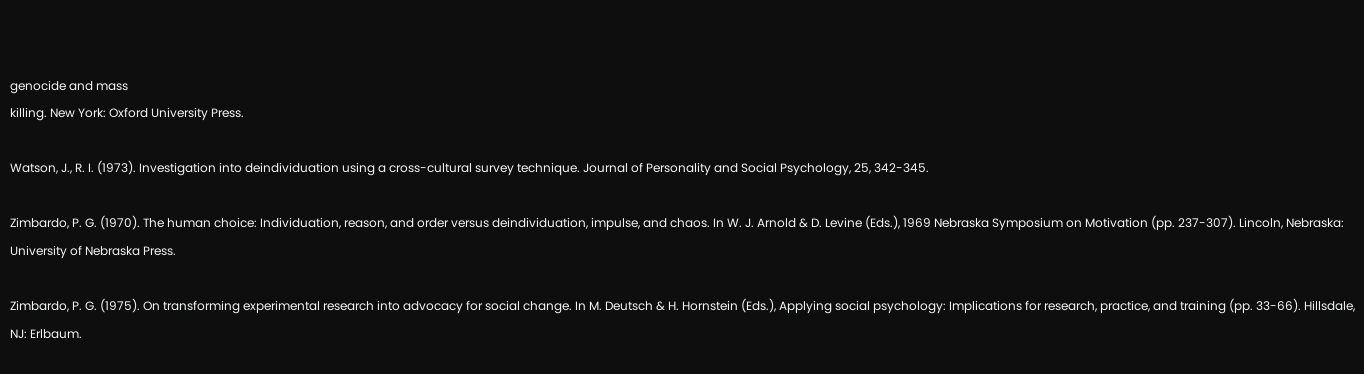genocide and mass
killing. New York: Oxford University Press.

Watson, J., R. I. (1973). Investigation into deindividuation using a cross-cultural survey technique. Journal of Personality and Social Psychology, 25, 342-345.

Zimbardo, P. G. (1970). The human choice: Individuation, reason, and order versus deindividuation, impulse, and chaos. In W. J. Arnold & D. Levine (Eds.), 1969 Nebraska Symposium on Motivation (pp. 237-307). Lincoln, Nebraska: University of Nebraska Press.

Zimbardo, P. G. (1975). On transforming experimental research into advocacy for social change. In M. Deutsch & H. Hornstein (Eds.), Applying social psychology: Implications for research, practice, and training (pp. 33-66). Hillsdale, NJ: Erlbaum.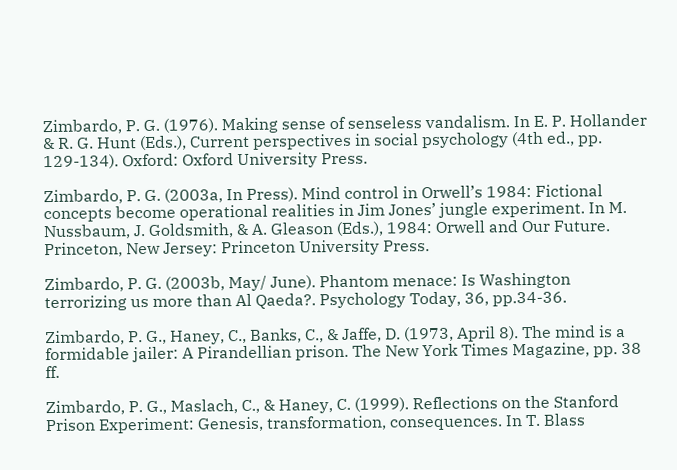Zimbardo, P. G. (1976). Making sense of senseless vandalism. In E. P. Hollander & R. G. Hunt (Eds.), Current perspectives in social psychology (4th ed., pp. 129-134). Oxford: Oxford University Press.

Zimbardo, P. G. (2003a, In Press). Mind control in Orwell’s 1984: Fictional concepts become operational realities in Jim Jones’ jungle experiment. In M. Nussbaum, J. Goldsmith, & A. Gleason (Eds.), 1984: Orwell and Our Future. Princeton, New Jersey: Princeton University Press.

Zimbardo, P. G. (2003b, May/ June). Phantom menace: Is Washington terrorizing us more than Al Qaeda?. Psychology Today, 36, pp.34-36.

Zimbardo, P. G., Haney, C., Banks, C., & Jaffe, D. (1973, April 8). The mind is a formidable jailer: A Pirandellian prison. The New York Times Magazine, pp. 38 ff.

Zimbardo, P. G., Maslach, C., & Haney, C. (1999). Reflections on the Stanford Prison Experiment: Genesis, transformation, consequences. In T. Blass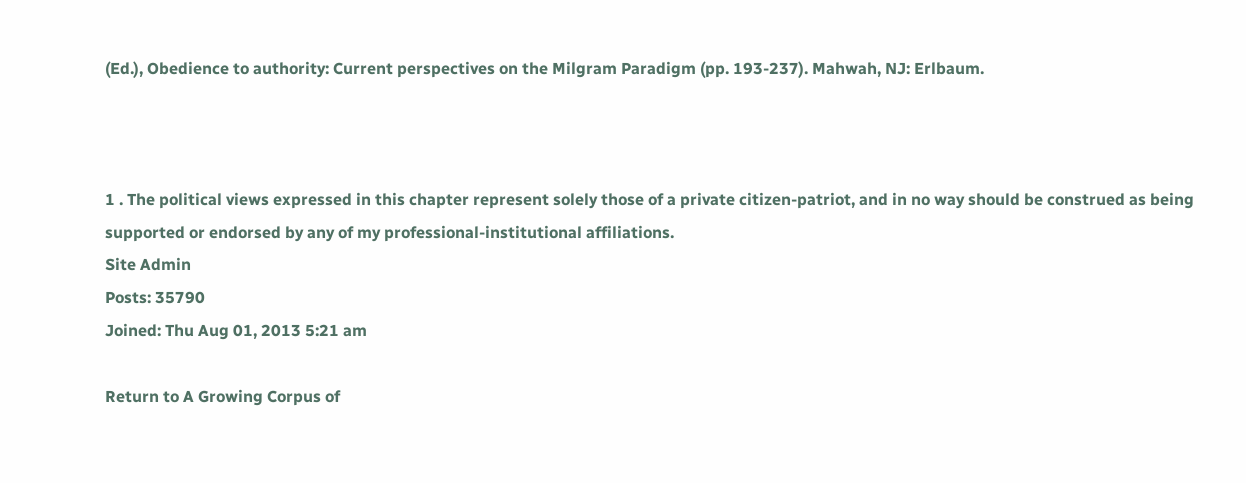(Ed.), Obedience to authority: Current perspectives on the Milgram Paradigm (pp. 193-237). Mahwah, NJ: Erlbaum.



1 . The political views expressed in this chapter represent solely those of a private citizen-patriot, and in no way should be construed as being supported or endorsed by any of my professional-institutional affiliations.
Site Admin
Posts: 35790
Joined: Thu Aug 01, 2013 5:21 am

Return to A Growing Corpus of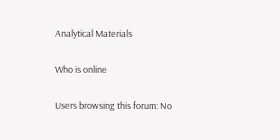Analytical Materials

Who is online

Users browsing this forum: No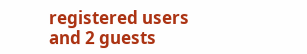registered users and 2 guests